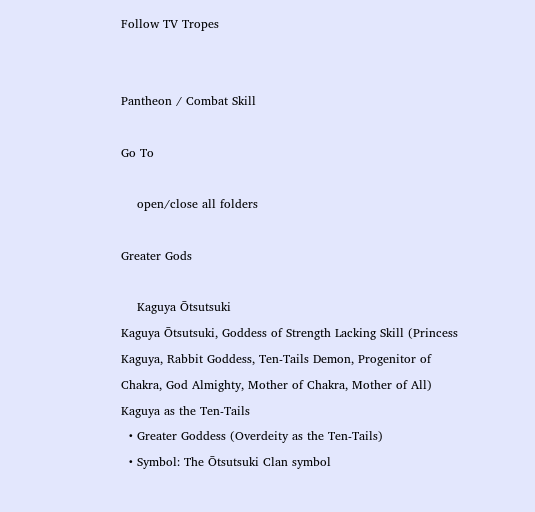Follow TV Tropes


Pantheon / Combat Skill

Go To

    open/close all folders

Greater Gods

    Kaguya Ōtsutsuki
Kaguya Ōtsutsuki, Goddess of Strength Lacking Skill (Princess Kaguya, Rabbit Goddess, Ten-Tails Demon, Progenitor of Chakra, God Almighty, Mother of Chakra, Mother of All)
Kaguya as the Ten-Tails
  • Greater Goddess (Overdeity as the Ten-Tails)
  • Symbol: The Ōtsutsuki Clan symbol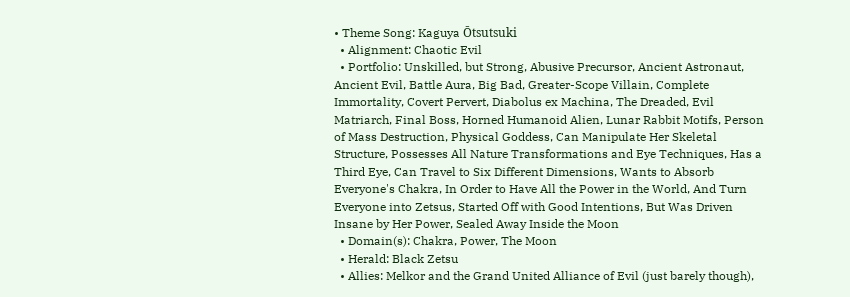• Theme Song: Kaguya Ōtsutsuki
  • Alignment: Chaotic Evil
  • Portfolio: Unskilled, but Strong, Abusive Precursor, Ancient Astronaut, Ancient Evil, Battle Aura, Big Bad, Greater-Scope Villain, Complete Immortality, Covert Pervert, Diabolus ex Machina, The Dreaded, Evil Matriarch, Final Boss, Horned Humanoid Alien, Lunar Rabbit Motifs, Person of Mass Destruction, Physical Goddess, Can Manipulate Her Skeletal Structure, Possesses All Nature Transformations and Eye Techniques, Has a Third Eye, Can Travel to Six Different Dimensions, Wants to Absorb Everyone's Chakra, In Order to Have All the Power in the World, And Turn Everyone into Zetsus, Started Off with Good Intentions, But Was Driven Insane by Her Power, Sealed Away Inside the Moon
  • Domain(s): Chakra, Power, The Moon
  • Herald: Black Zetsu
  • Allies: Melkor and the Grand United Alliance of Evil (just barely though),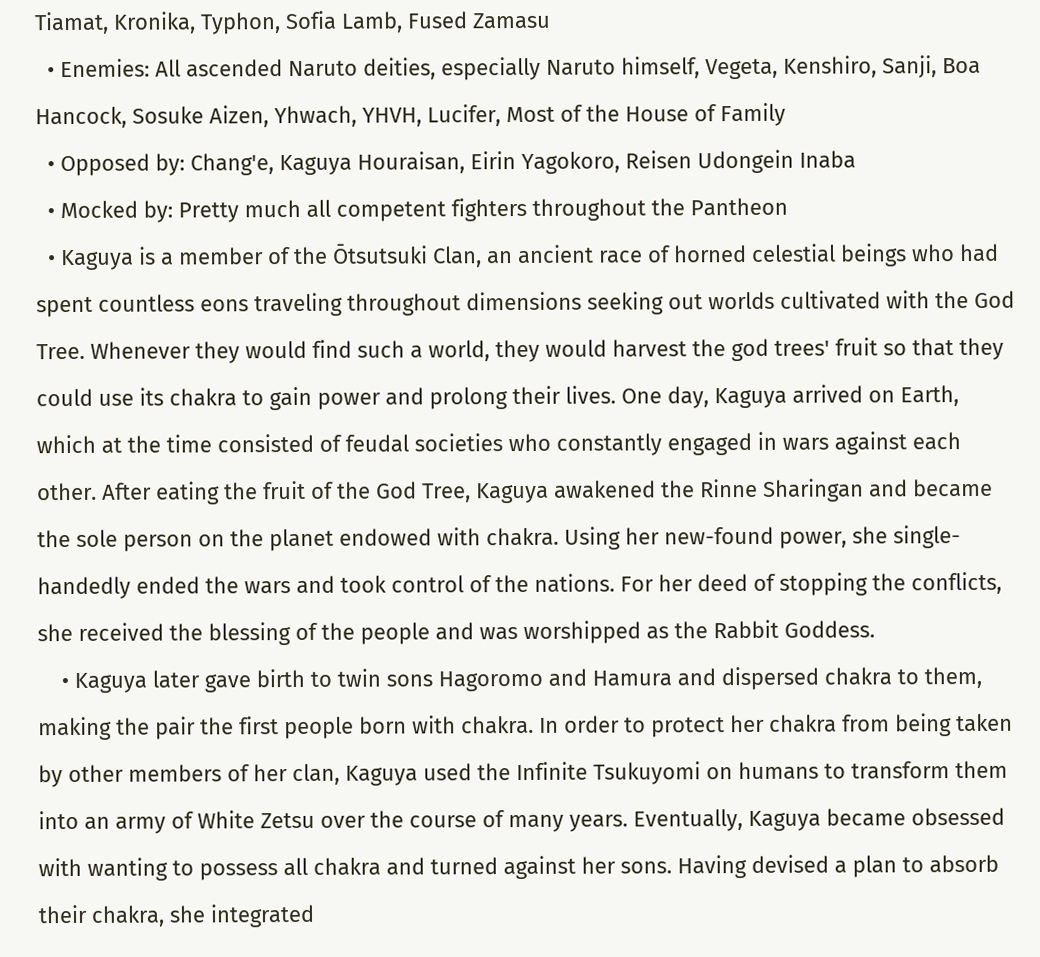Tiamat, Kronika, Typhon, Sofia Lamb, Fused Zamasu
  • Enemies: All ascended Naruto deities, especially Naruto himself, Vegeta, Kenshiro, Sanji, Boa Hancock, Sosuke Aizen, Yhwach, YHVH, Lucifer, Most of the House of Family
  • Opposed by: Chang'e, Kaguya Houraisan, Eirin Yagokoro, Reisen Udongein Inaba
  • Mocked by: Pretty much all competent fighters throughout the Pantheon
  • Kaguya is a member of the Ōtsutsuki Clan, an ancient race of horned celestial beings who had spent countless eons traveling throughout dimensions seeking out worlds cultivated with the God Tree. Whenever they would find such a world, they would harvest the god trees' fruit so that they could use its chakra to gain power and prolong their lives. One day, Kaguya arrived on Earth, which at the time consisted of feudal societies who constantly engaged in wars against each other. After eating the fruit of the God Tree, Kaguya awakened the Rinne Sharingan and became the sole person on the planet endowed with chakra. Using her new-found power, she single-handedly ended the wars and took control of the nations. For her deed of stopping the conflicts, she received the blessing of the people and was worshipped as the Rabbit Goddess.
    • Kaguya later gave birth to twin sons Hagoromo and Hamura and dispersed chakra to them, making the pair the first people born with chakra. In order to protect her chakra from being taken by other members of her clan, Kaguya used the Infinite Tsukuyomi on humans to transform them into an army of White Zetsu over the course of many years. Eventually, Kaguya became obsessed with wanting to possess all chakra and turned against her sons. Having devised a plan to absorb their chakra, she integrated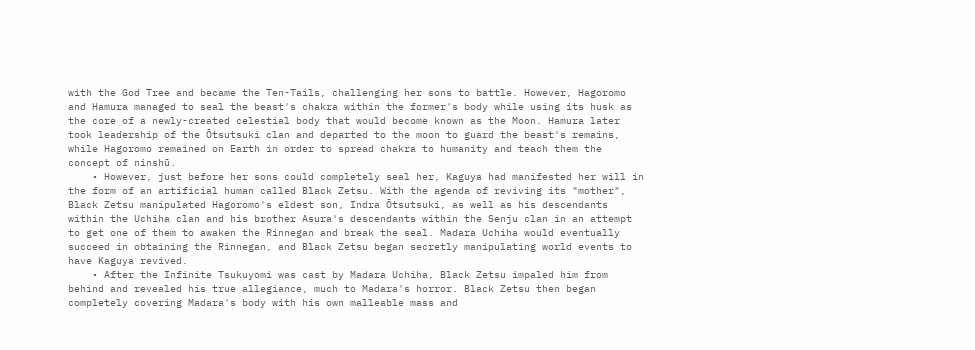with the God Tree and became the Ten-Tails, challenging her sons to battle. However, Hagoromo and Hamura managed to seal the beast's chakra within the former's body while using its husk as the core of a newly-created celestial body that would become known as the Moon. Hamura later took leadership of the Ōtsutsuki clan and departed to the moon to guard the beast's remains, while Hagoromo remained on Earth in order to spread chakra to humanity and teach them the concept of ninshū.
    • However, just before her sons could completely seal her, Kaguya had manifested her will in the form of an artificial human called Black Zetsu. With the agenda of reviving its "mother", Black Zetsu manipulated Hagoromo's eldest son, Indra Ōtsutsuki, as well as his descendants within the Uchiha clan and his brother Asura's descendants within the Senju clan in an attempt to get one of them to awaken the Rinnegan and break the seal. Madara Uchiha would eventually succeed in obtaining the Rinnegan, and Black Zetsu began secretly manipulating world events to have Kaguya revived.
    • After the Infinite Tsukuyomi was cast by Madara Uchiha, Black Zetsu impaled him from behind and revealed his true allegiance, much to Madara's horror. Black Zetsu then began completely covering Madara's body with his own malleable mass and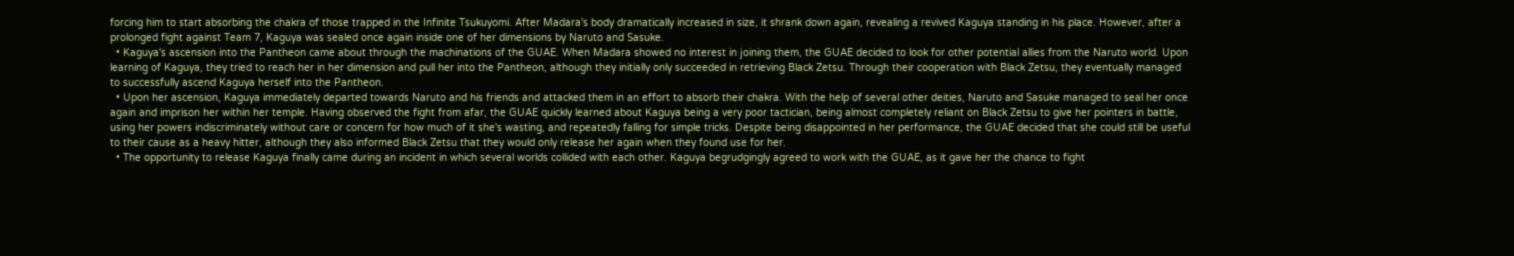forcing him to start absorbing the chakra of those trapped in the Infinite Tsukuyomi. After Madara's body dramatically increased in size, it shrank down again, revealing a revived Kaguya standing in his place. However, after a prolonged fight against Team 7, Kaguya was sealed once again inside one of her dimensions by Naruto and Sasuke.
  • Kaguya's ascension into the Pantheon came about through the machinations of the GUAE. When Madara showed no interest in joining them, the GUAE decided to look for other potential allies from the Naruto world. Upon learning of Kaguya, they tried to reach her in her dimension and pull her into the Pantheon, although they initially only succeeded in retrieving Black Zetsu. Through their cooperation with Black Zetsu, they eventually managed to successfully ascend Kaguya herself into the Pantheon.
  • Upon her ascension, Kaguya immediately departed towards Naruto and his friends and attacked them in an effort to absorb their chakra. With the help of several other deities, Naruto and Sasuke managed to seal her once again and imprison her within her temple. Having observed the fight from afar, the GUAE quickly learned about Kaguya being a very poor tactician, being almost completely reliant on Black Zetsu to give her pointers in battle, using her powers indiscriminately without care or concern for how much of it she's wasting, and repeatedly falling for simple tricks. Despite being disappointed in her performance, the GUAE decided that she could still be useful to their cause as a heavy hitter, although they also informed Black Zetsu that they would only release her again when they found use for her.
  • The opportunity to release Kaguya finally came during an incident in which several worlds collided with each other. Kaguya begrudgingly agreed to work with the GUAE, as it gave her the chance to fight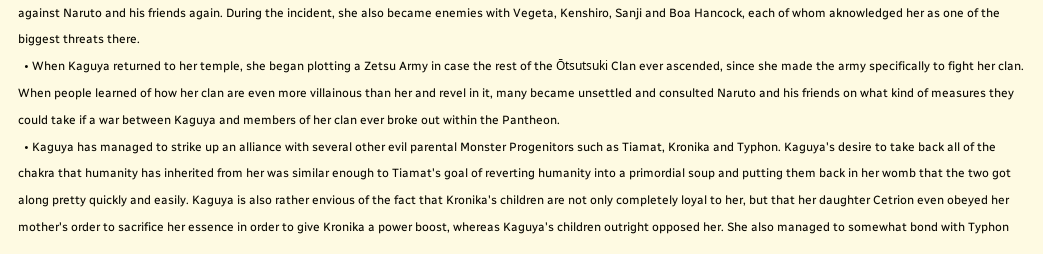against Naruto and his friends again. During the incident, she also became enemies with Vegeta, Kenshiro, Sanji and Boa Hancock, each of whom aknowledged her as one of the biggest threats there.
  • When Kaguya returned to her temple, she began plotting a Zetsu Army in case the rest of the Ōtsutsuki Clan ever ascended, since she made the army specifically to fight her clan. When people learned of how her clan are even more villainous than her and revel in it, many became unsettled and consulted Naruto and his friends on what kind of measures they could take if a war between Kaguya and members of her clan ever broke out within the Pantheon.
  • Kaguya has managed to strike up an alliance with several other evil parental Monster Progenitors such as Tiamat, Kronika and Typhon. Kaguya's desire to take back all of the chakra that humanity has inherited from her was similar enough to Tiamat's goal of reverting humanity into a primordial soup and putting them back in her womb that the two got along pretty quickly and easily. Kaguya is also rather envious of the fact that Kronika's children are not only completely loyal to her, but that her daughter Cetrion even obeyed her mother's order to sacrifice her essence in order to give Kronika a power boost, whereas Kaguya's children outright opposed her. She also managed to somewhat bond with Typhon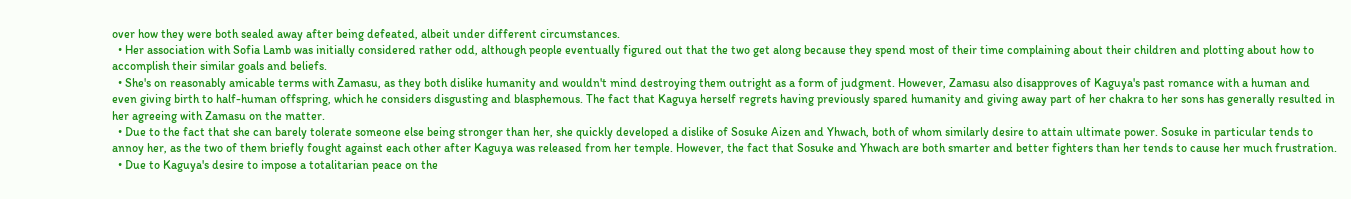over how they were both sealed away after being defeated, albeit under different circumstances.
  • Her association with Sofia Lamb was initially considered rather odd, although people eventually figured out that the two get along because they spend most of their time complaining about their children and plotting about how to accomplish their similar goals and beliefs.
  • She's on reasonably amicable terms with Zamasu, as they both dislike humanity and wouldn't mind destroying them outright as a form of judgment. However, Zamasu also disapproves of Kaguya's past romance with a human and even giving birth to half-human offspring, which he considers disgusting and blasphemous. The fact that Kaguya herself regrets having previously spared humanity and giving away part of her chakra to her sons has generally resulted in her agreeing with Zamasu on the matter.
  • Due to the fact that she can barely tolerate someone else being stronger than her, she quickly developed a dislike of Sosuke Aizen and Yhwach, both of whom similarly desire to attain ultimate power. Sosuke in particular tends to annoy her, as the two of them briefly fought against each other after Kaguya was released from her temple. However, the fact that Sosuke and Yhwach are both smarter and better fighters than her tends to cause her much frustration.
  • Due to Kaguya's desire to impose a totalitarian peace on the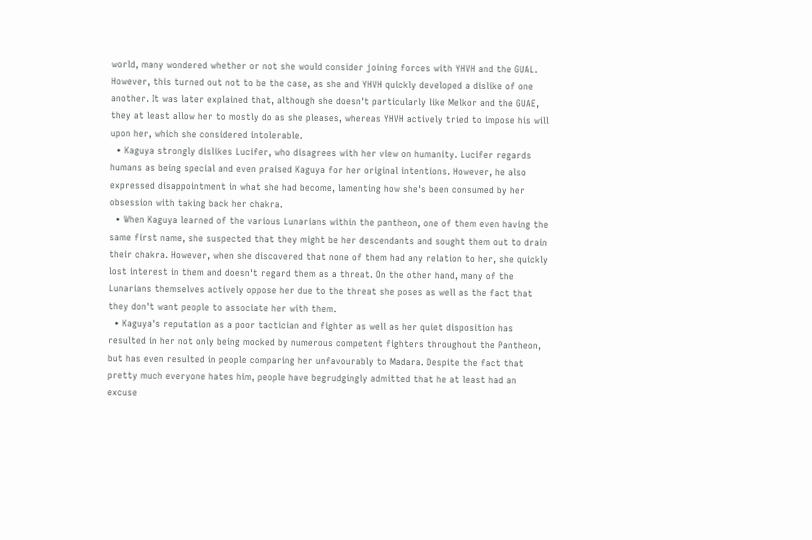world, many wondered whether or not she would consider joining forces with YHVH and the GUAL. However, this turned out not to be the case, as she and YHVH quickly developed a dislike of one another. It was later explained that, although she doesn't particularly like Melkor and the GUAE, they at least allow her to mostly do as she pleases, whereas YHVH actively tried to impose his will upon her, which she considered intolerable.
  • Kaguya strongly dislikes Lucifer, who disagrees with her view on humanity. Lucifer regards humans as being special and even praised Kaguya for her original intentions. However, he also expressed disappointment in what she had become, lamenting how she's been consumed by her obsession with taking back her chakra.
  • When Kaguya learned of the various Lunarians within the pantheon, one of them even having the same first name, she suspected that they might be her descendants and sought them out to drain their chakra. However, when she discovered that none of them had any relation to her, she quickly lost interest in them and doesn't regard them as a threat. On the other hand, many of the Lunarians themselves actively oppose her due to the threat she poses as well as the fact that they don't want people to associate her with them.
  • Kaguya's reputation as a poor tactician and fighter as well as her quiet disposition has resulted in her not only being mocked by numerous competent fighters throughout the Pantheon, but has even resulted in people comparing her unfavourably to Madara. Despite the fact that pretty much everyone hates him, people have begrudgingly admitted that he at least had an excuse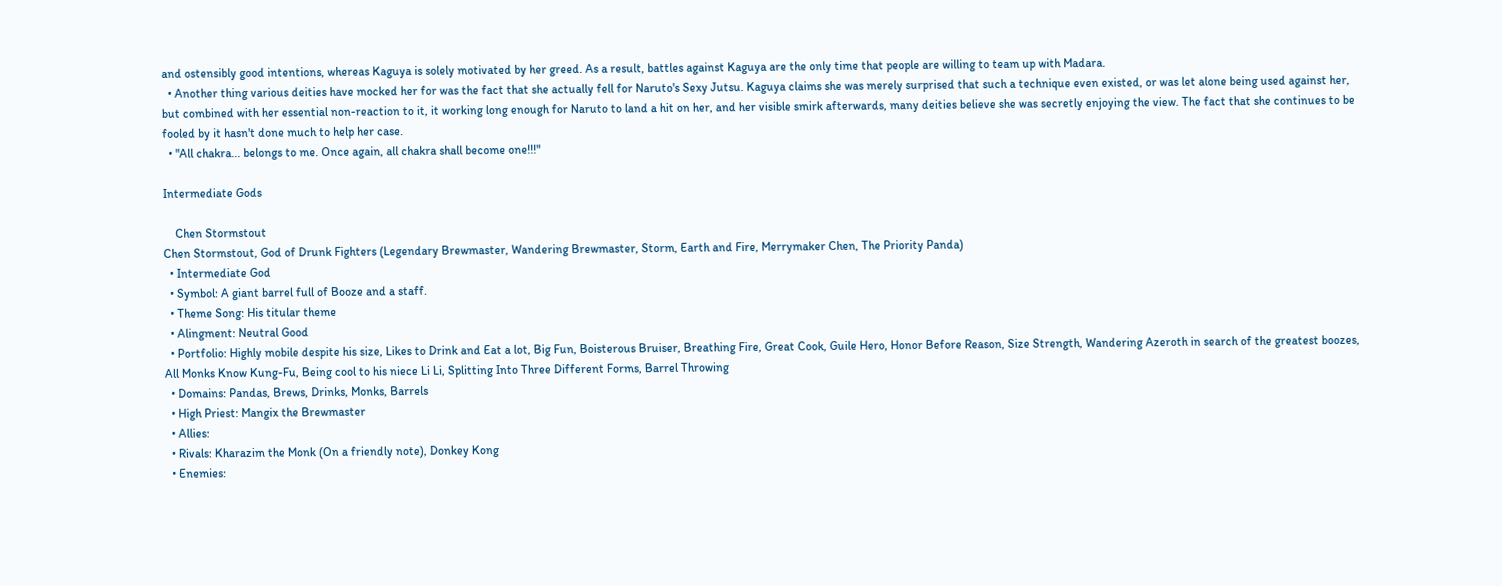and ostensibly good intentions, whereas Kaguya is solely motivated by her greed. As a result, battles against Kaguya are the only time that people are willing to team up with Madara.
  • Another thing various deities have mocked her for was the fact that she actually fell for Naruto's Sexy Jutsu. Kaguya claims she was merely surprised that such a technique even existed, or was let alone being used against her, but combined with her essential non-reaction to it, it working long enough for Naruto to land a hit on her, and her visible smirk afterwards, many deities believe she was secretly enjoying the view. The fact that she continues to be fooled by it hasn't done much to help her case.
  • "All chakra... belongs to me. Once again, all chakra shall become one!!!"

Intermediate Gods

    Chen Stormstout
Chen Stormstout, God of Drunk Fighters (Legendary Brewmaster, Wandering Brewmaster, Storm, Earth and Fire, Merrymaker Chen, The Priority Panda)
  • Intermediate God
  • Symbol: A giant barrel full of Booze and a staff.
  • Theme Song: His titular theme
  • Alingment: Neutral Good
  • Portfolio: Highly mobile despite his size, Likes to Drink and Eat a lot, Big Fun, Boisterous Bruiser, Breathing Fire, Great Cook, Guile Hero, Honor Before Reason, Size Strength, Wandering Azeroth in search of the greatest boozes, All Monks Know Kung-Fu, Being cool to his niece Li Li, Splitting Into Three Different Forms, Barrel Throwing
  • Domains: Pandas, Brews, Drinks, Monks, Barrels
  • High Priest: Mangix the Brewmaster
  • Allies:
  • Rivals: Kharazim the Monk (On a friendly note), Donkey Kong
  • Enemies: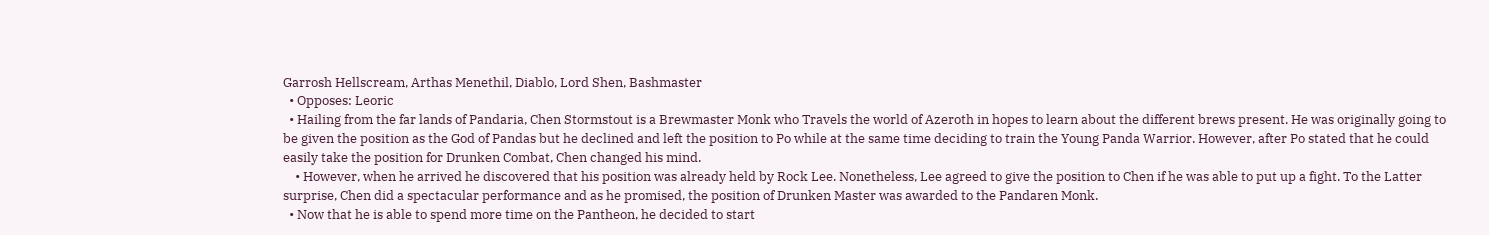Garrosh Hellscream, Arthas Menethil, Diablo, Lord Shen, Bashmaster
  • Opposes: Leoric
  • Hailing from the far lands of Pandaria, Chen Stormstout is a Brewmaster Monk who Travels the world of Azeroth in hopes to learn about the different brews present. He was originally going to be given the position as the God of Pandas but he declined and left the position to Po while at the same time deciding to train the Young Panda Warrior. However, after Po stated that he could easily take the position for Drunken Combat, Chen changed his mind.
    • However, when he arrived he discovered that his position was already held by Rock Lee. Nonetheless, Lee agreed to give the position to Chen if he was able to put up a fight. To the Latter surprise, Chen did a spectacular performance and as he promised, the position of Drunken Master was awarded to the Pandaren Monk.
  • Now that he is able to spend more time on the Pantheon, he decided to start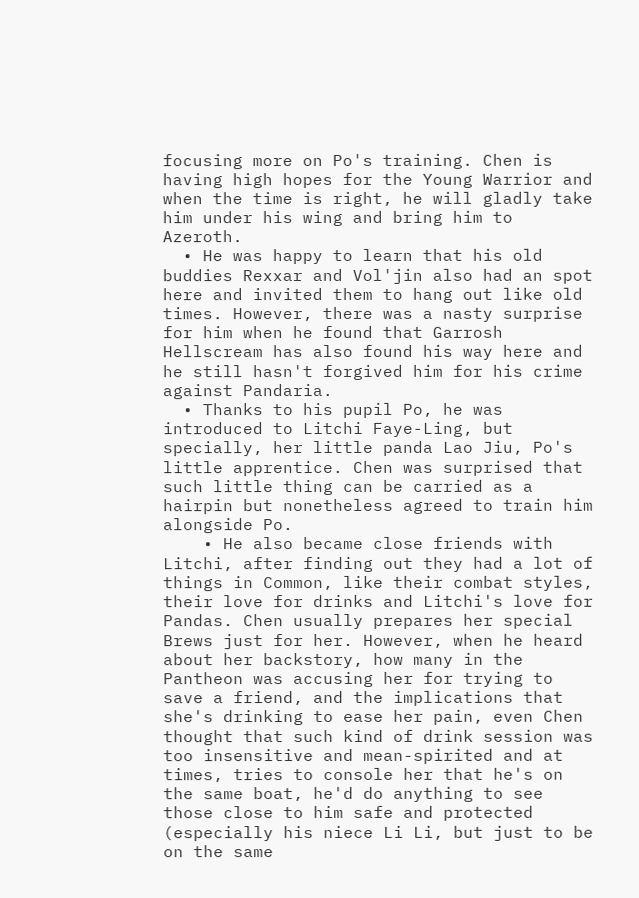focusing more on Po's training. Chen is having high hopes for the Young Warrior and when the time is right, he will gladly take him under his wing and bring him to Azeroth.
  • He was happy to learn that his old buddies Rexxar and Vol'jin also had an spot here and invited them to hang out like old times. However, there was a nasty surprise for him when he found that Garrosh Hellscream has also found his way here and he still hasn't forgived him for his crime against Pandaria.
  • Thanks to his pupil Po, he was introduced to Litchi Faye-Ling, but specially, her little panda Lao Jiu, Po's little apprentice. Chen was surprised that such little thing can be carried as a hairpin but nonetheless agreed to train him alongside Po.
    • He also became close friends with Litchi, after finding out they had a lot of things in Common, like their combat styles, their love for drinks and Litchi's love for Pandas. Chen usually prepares her special Brews just for her. However, when he heard about her backstory, how many in the Pantheon was accusing her for trying to save a friend, and the implications that she's drinking to ease her pain, even Chen thought that such kind of drink session was too insensitive and mean-spirited and at times, tries to console her that he's on the same boat, he'd do anything to see those close to him safe and protected (especially his niece Li Li, but just to be on the same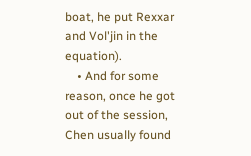boat, he put Rexxar and Vol'jin in the equation).
    • And for some reason, once he got out of the session, Chen usually found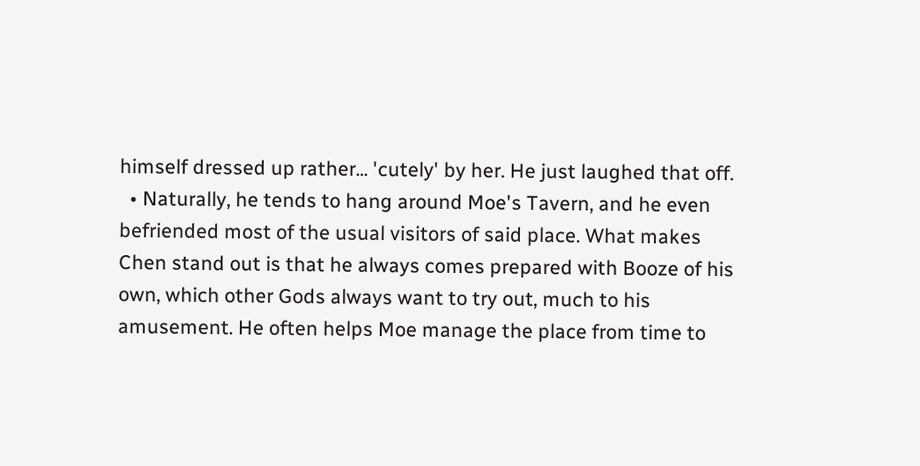himself dressed up rather... 'cutely' by her. He just laughed that off.
  • Naturally, he tends to hang around Moe's Tavern, and he even befriended most of the usual visitors of said place. What makes Chen stand out is that he always comes prepared with Booze of his own, which other Gods always want to try out, much to his amusement. He often helps Moe manage the place from time to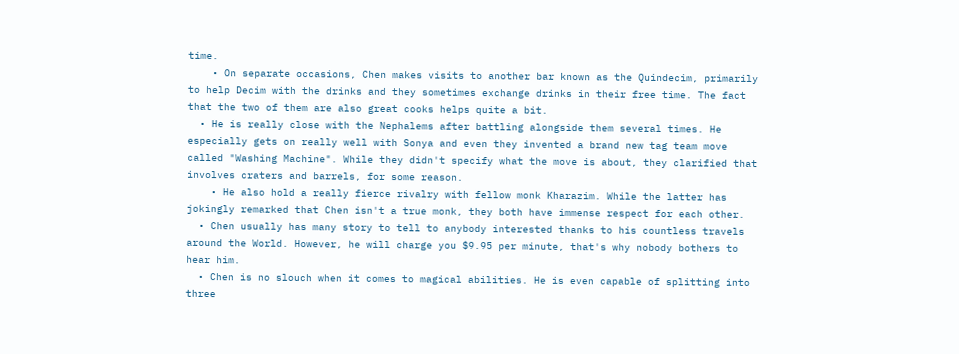time.
    • On separate occasions, Chen makes visits to another bar known as the Quindecim, primarily to help Decim with the drinks and they sometimes exchange drinks in their free time. The fact that the two of them are also great cooks helps quite a bit.
  • He is really close with the Nephalems after battling alongside them several times. He especially gets on really well with Sonya and even they invented a brand new tag team move called "Washing Machine". While they didn't specify what the move is about, they clarified that involves craters and barrels, for some reason.
    • He also hold a really fierce rivalry with fellow monk Kharazim. While the latter has jokingly remarked that Chen isn't a true monk, they both have immense respect for each other.
  • Chen usually has many story to tell to anybody interested thanks to his countless travels around the World. However, he will charge you $9.95 per minute, that's why nobody bothers to hear him.
  • Chen is no slouch when it comes to magical abilities. He is even capable of splitting into three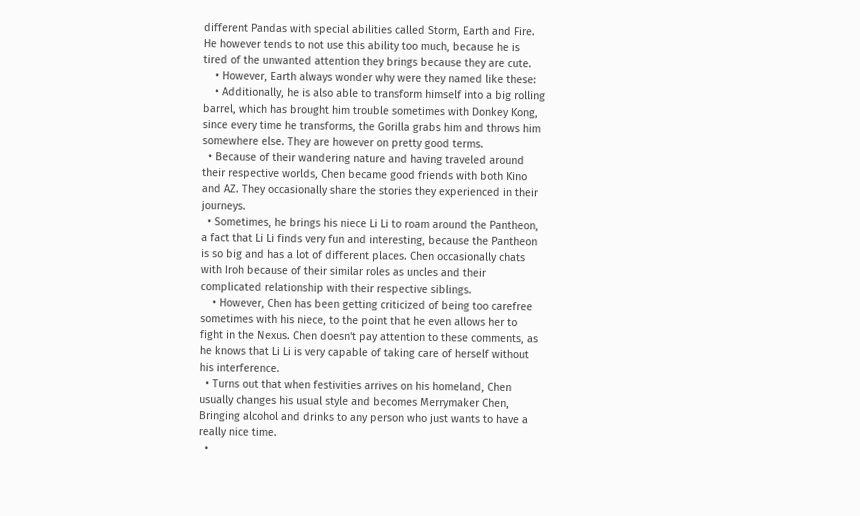different Pandas with special abilities called Storm, Earth and Fire. He however tends to not use this ability too much, because he is tired of the unwanted attention they brings because they are cute.
    • However, Earth always wonder why were they named like these:
    • Additionally, he is also able to transform himself into a big rolling barrel, which has brought him trouble sometimes with Donkey Kong, since every time he transforms, the Gorilla grabs him and throws him somewhere else. They are however on pretty good terms.
  • Because of their wandering nature and having traveled around their respective worlds, Chen became good friends with both Kino and AZ. They occasionally share the stories they experienced in their journeys.
  • Sometimes, he brings his niece Li Li to roam around the Pantheon, a fact that Li Li finds very fun and interesting, because the Pantheon is so big and has a lot of different places. Chen occasionally chats with Iroh because of their similar roles as uncles and their complicated relationship with their respective siblings.
    • However, Chen has been getting criticized of being too carefree sometimes with his niece, to the point that he even allows her to fight in the Nexus. Chen doesn't pay attention to these comments, as he knows that Li Li is very capable of taking care of herself without his interference.
  • Turns out that when festivities arrives on his homeland, Chen usually changes his usual style and becomes Merrymaker Chen, Bringing alcohol and drinks to any person who just wants to have a really nice time.
  •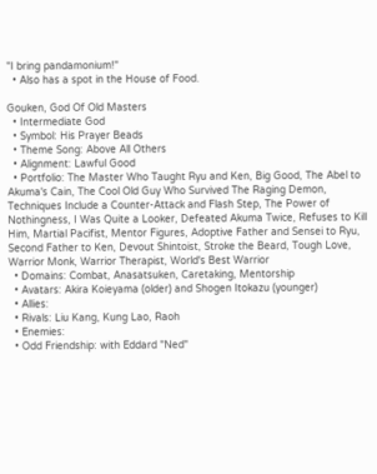"I bring pandamonium!"
  • Also has a spot in the House of Food.

Gouken, God Of Old Masters
  • Intermediate God
  • Symbol: His Prayer Beads
  • Theme Song: Above All Others
  • Alignment: Lawful Good
  • Portfolio: The Master Who Taught Ryu and Ken, Big Good, The Abel to Akuma's Cain, The Cool Old Guy Who Survived The Raging Demon, Techniques Include a Counter-Attack and Flash Step, The Power of Nothingness, I Was Quite a Looker, Defeated Akuma Twice, Refuses to Kill Him, Martial Pacifist, Mentor Figures, Adoptive Father and Sensei to Ryu, Second Father to Ken, Devout Shintoist, Stroke the Beard, Tough Love, Warrior Monk, Warrior Therapist, World's Best Warrior
  • Domains: Combat, Anasatsuken, Caretaking, Mentorship
  • Avatars: Akira Koieyama (older) and Shogen Itokazu (younger)
  • Allies:
  • Rivals: Liu Kang, Kung Lao, Raoh
  • Enemies:
  • Odd Friendship: with Eddard "Ned"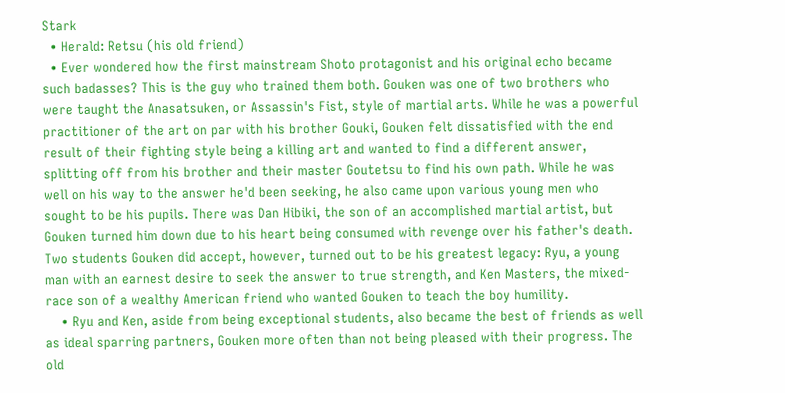Stark
  • Herald: Retsu (his old friend)
  • Ever wondered how the first mainstream Shoto protagonist and his original echo became such badasses? This is the guy who trained them both. Gouken was one of two brothers who were taught the Anasatsuken, or Assassin's Fist, style of martial arts. While he was a powerful practitioner of the art on par with his brother Gouki, Gouken felt dissatisfied with the end result of their fighting style being a killing art and wanted to find a different answer, splitting off from his brother and their master Goutetsu to find his own path. While he was well on his way to the answer he'd been seeking, he also came upon various young men who sought to be his pupils. There was Dan Hibiki, the son of an accomplished martial artist, but Gouken turned him down due to his heart being consumed with revenge over his father's death. Two students Gouken did accept, however, turned out to be his greatest legacy: Ryu, a young man with an earnest desire to seek the answer to true strength, and Ken Masters, the mixed-race son of a wealthy American friend who wanted Gouken to teach the boy humility.
    • Ryu and Ken, aside from being exceptional students, also became the best of friends as well as ideal sparring partners, Gouken more often than not being pleased with their progress. The old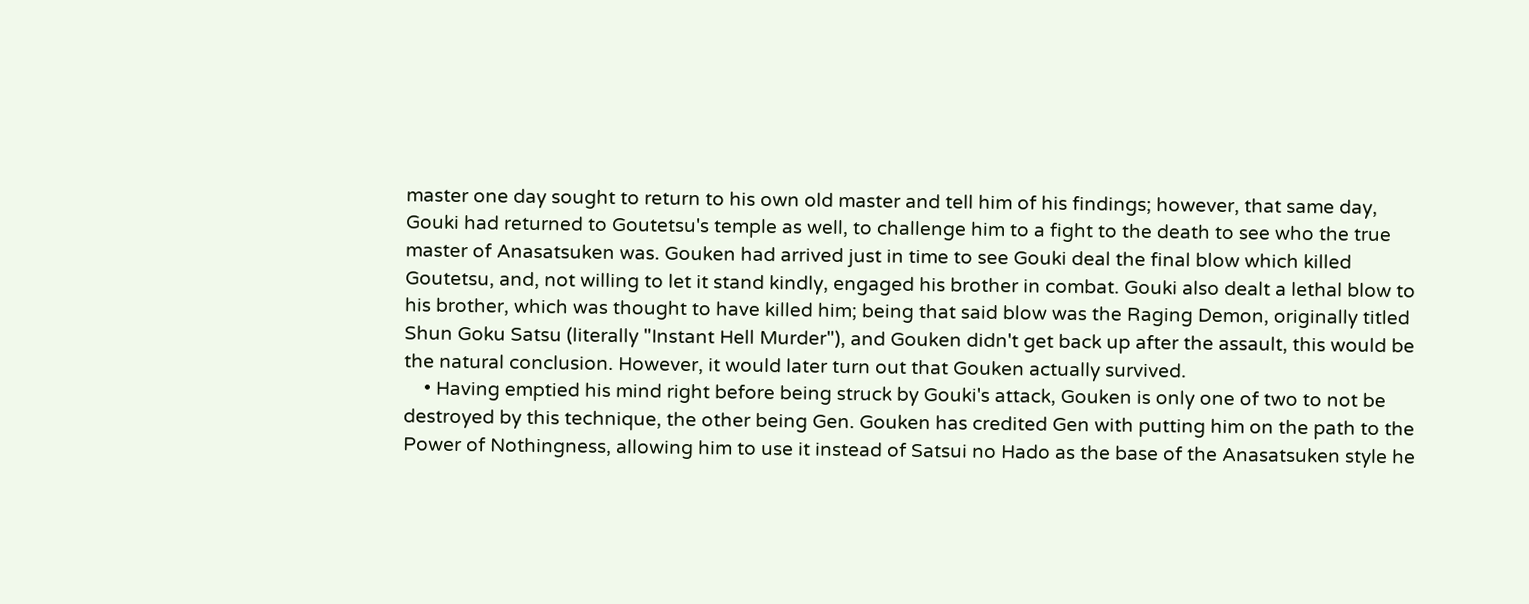master one day sought to return to his own old master and tell him of his findings; however, that same day, Gouki had returned to Goutetsu's temple as well, to challenge him to a fight to the death to see who the true master of Anasatsuken was. Gouken had arrived just in time to see Gouki deal the final blow which killed Goutetsu, and, not willing to let it stand kindly, engaged his brother in combat. Gouki also dealt a lethal blow to his brother, which was thought to have killed him; being that said blow was the Raging Demon, originally titled Shun Goku Satsu (literally "Instant Hell Murder"), and Gouken didn't get back up after the assault, this would be the natural conclusion. However, it would later turn out that Gouken actually survived.
    • Having emptied his mind right before being struck by Gouki's attack, Gouken is only one of two to not be destroyed by this technique, the other being Gen. Gouken has credited Gen with putting him on the path to the Power of Nothingness, allowing him to use it instead of Satsui no Hado as the base of the Anasatsuken style he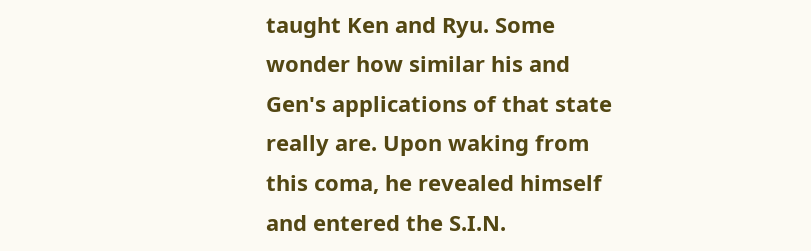taught Ken and Ryu. Some wonder how similar his and Gen's applications of that state really are. Upon waking from this coma, he revealed himself and entered the S.I.N.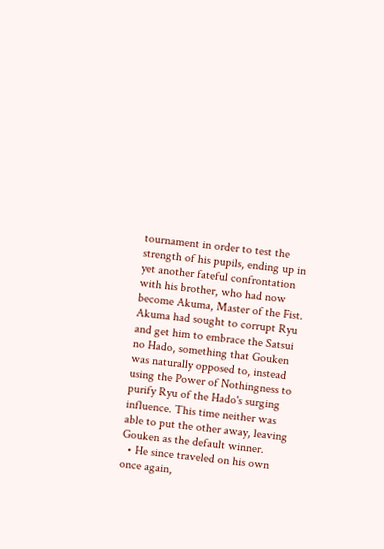tournament in order to test the strength of his pupils, ending up in yet another fateful confrontation with his brother, who had now become Akuma, Master of the Fist. Akuma had sought to corrupt Ryu and get him to embrace the Satsui no Hado, something that Gouken was naturally opposed to, instead using the Power of Nothingness to purify Ryu of the Hado's surging influence. This time neither was able to put the other away, leaving Gouken as the default winner.
  • He since traveled on his own once again,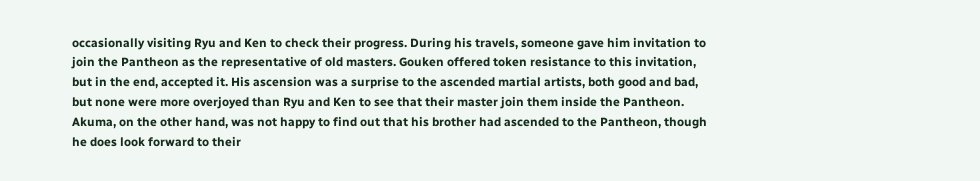occasionally visiting Ryu and Ken to check their progress. During his travels, someone gave him invitation to join the Pantheon as the representative of old masters. Gouken offered token resistance to this invitation, but in the end, accepted it. His ascension was a surprise to the ascended martial artists, both good and bad, but none were more overjoyed than Ryu and Ken to see that their master join them inside the Pantheon. Akuma, on the other hand, was not happy to find out that his brother had ascended to the Pantheon, though he does look forward to their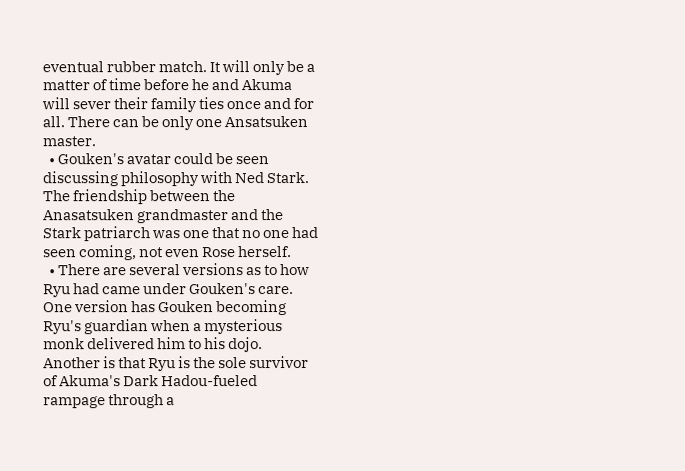eventual rubber match. It will only be a matter of time before he and Akuma will sever their family ties once and for all. There can be only one Ansatsuken master.
  • Gouken's avatar could be seen discussing philosophy with Ned Stark. The friendship between the Anasatsuken grandmaster and the Stark patriarch was one that no one had seen coming, not even Rose herself.
  • There are several versions as to how Ryu had came under Gouken's care. One version has Gouken becoming Ryu's guardian when a mysterious monk delivered him to his dojo. Another is that Ryu is the sole survivor of Akuma's Dark Hadou-fueled rampage through a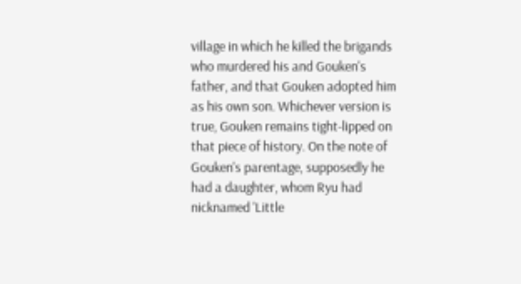village in which he killed the brigands who murdered his and Gouken's father, and that Gouken adopted him as his own son. Whichever version is true, Gouken remains tight-lipped on that piece of history. On the note of Gouken's parentage, supposedly he had a daughter, whom Ryu had nicknamed 'Little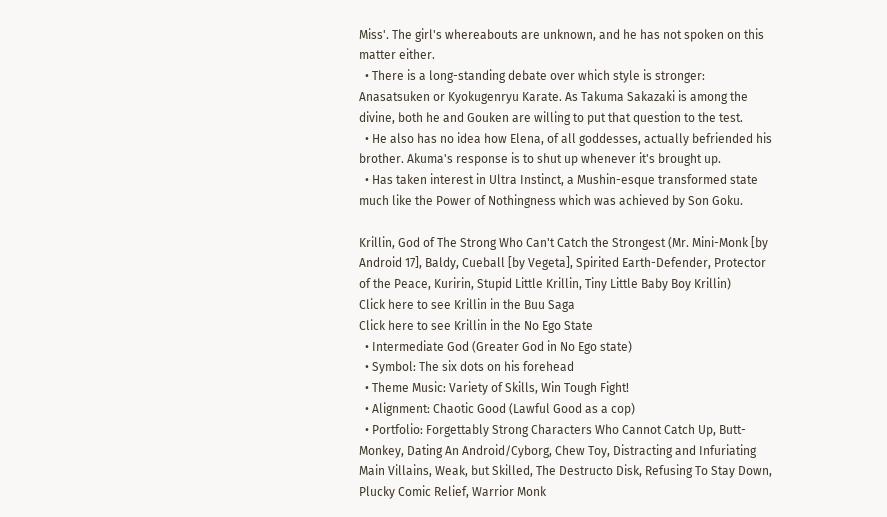Miss'. The girl's whereabouts are unknown, and he has not spoken on this matter either.
  • There is a long-standing debate over which style is stronger: Anasatsuken or Kyokugenryu Karate. As Takuma Sakazaki is among the divine, both he and Gouken are willing to put that question to the test.
  • He also has no idea how Elena, of all goddesses, actually befriended his brother. Akuma's response is to shut up whenever it's brought up.
  • Has taken interest in Ultra Instinct, a Mushin-esque transformed state much like the Power of Nothingness which was achieved by Son Goku.

Krillin, God of The Strong Who Can't Catch the Strongest (Mr. Mini-Monk [by Android 17], Baldy, Cueball [by Vegeta], Spirited Earth-Defender, Protector of the Peace, Kuririn, Stupid Little Krillin, Tiny Little Baby Boy Krillin)
Click here to see Krillin in the Buu Saga
Click here to see Krillin in the No Ego State
  • Intermediate God (Greater God in No Ego state)
  • Symbol: The six dots on his forehead
  • Theme Music: Variety of Skills, Win Tough Fight!
  • Alignment: Chaotic Good (Lawful Good as a cop)
  • Portfolio: Forgettably Strong Characters Who Cannot Catch Up, Butt-Monkey, Dating An Android/Cyborg, Chew Toy, Distracting and Infuriating Main Villains, Weak, but Skilled, The Destructo Disk, Refusing To Stay Down, Plucky Comic Relief, Warrior Monk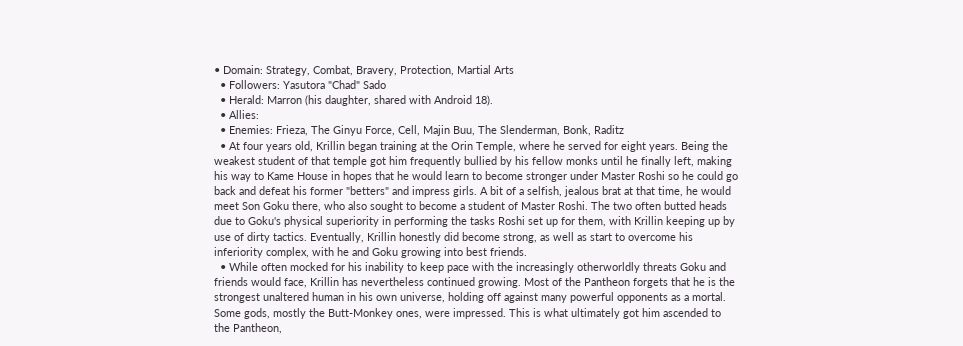• Domain: Strategy, Combat, Bravery, Protection, Martial Arts
  • Followers: Yasutora "Chad" Sado
  • Herald: Marron (his daughter, shared with Android 18).
  • Allies:
  • Enemies: Frieza, The Ginyu Force, Cell, Majin Buu, The Slenderman, Bonk, Raditz
  • At four years old, Krillin began training at the Orin Temple, where he served for eight years. Being the weakest student of that temple got him frequently bullied by his fellow monks until he finally left, making his way to Kame House in hopes that he would learn to become stronger under Master Roshi so he could go back and defeat his former "betters" and impress girls. A bit of a selfish, jealous brat at that time, he would meet Son Goku there, who also sought to become a student of Master Roshi. The two often butted heads due to Goku's physical superiority in performing the tasks Roshi set up for them, with Krillin keeping up by use of dirty tactics. Eventually, Krillin honestly did become strong, as well as start to overcome his inferiority complex, with he and Goku growing into best friends.
  • While often mocked for his inability to keep pace with the increasingly otherworldly threats Goku and friends would face, Krillin has nevertheless continued growing. Most of the Pantheon forgets that he is the strongest unaltered human in his own universe, holding off against many powerful opponents as a mortal. Some gods, mostly the Butt-Monkey ones, were impressed. This is what ultimately got him ascended to the Pantheon,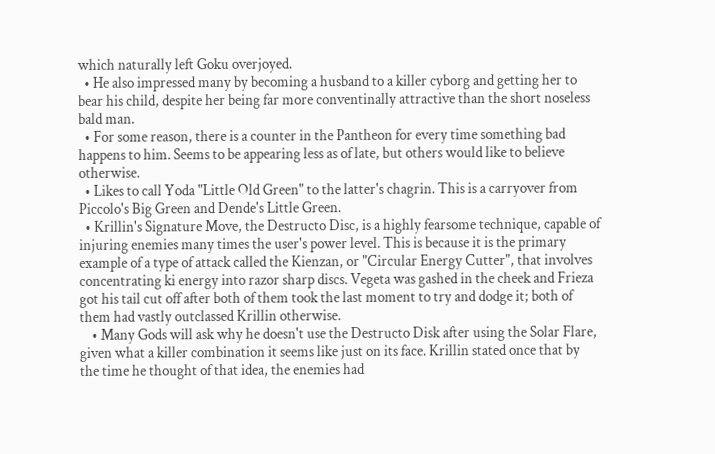which naturally left Goku overjoyed.
  • He also impressed many by becoming a husband to a killer cyborg and getting her to bear his child, despite her being far more conventinally attractive than the short noseless bald man.
  • For some reason, there is a counter in the Pantheon for every time something bad happens to him. Seems to be appearing less as of late, but others would like to believe otherwise.
  • Likes to call Yoda "Little Old Green" to the latter's chagrin. This is a carryover from Piccolo's Big Green and Dende's Little Green.
  • Krillin's Signature Move, the Destructo Disc, is a highly fearsome technique, capable of injuring enemies many times the user's power level. This is because it is the primary example of a type of attack called the Kienzan, or "Circular Energy Cutter", that involves concentrating ki energy into razor sharp discs. Vegeta was gashed in the cheek and Frieza got his tail cut off after both of them took the last moment to try and dodge it; both of them had vastly outclassed Krillin otherwise.
    • Many Gods will ask why he doesn't use the Destructo Disk after using the Solar Flare, given what a killer combination it seems like just on its face. Krillin stated once that by the time he thought of that idea, the enemies had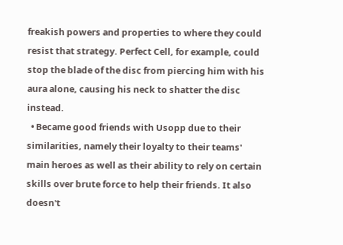freakish powers and properties to where they could resist that strategy. Perfect Cell, for example, could stop the blade of the disc from piercing him with his aura alone, causing his neck to shatter the disc instead.
  • Became good friends with Usopp due to their similarities, namely their loyalty to their teams' main heroes as well as their ability to rely on certain skills over brute force to help their friends. It also doesn't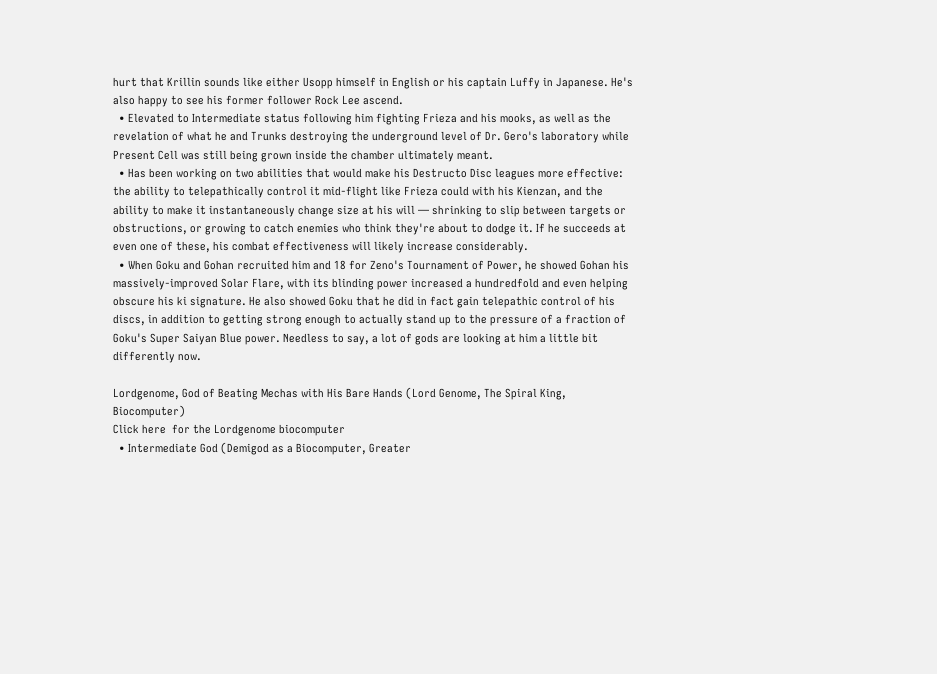hurt that Krillin sounds like either Usopp himself in English or his captain Luffy in Japanese. He's also happy to see his former follower Rock Lee ascend.
  • Elevated to Intermediate status following him fighting Frieza and his mooks, as well as the revelation of what he and Trunks destroying the underground level of Dr. Gero's laboratory while Present Cell was still being grown inside the chamber ultimately meant.
  • Has been working on two abilities that would make his Destructo Disc leagues more effective: the ability to telepathically control it mid-flight like Frieza could with his Kienzan, and the ability to make it instantaneously change size at his will — shrinking to slip between targets or obstructions, or growing to catch enemies who think they're about to dodge it. If he succeeds at even one of these, his combat effectiveness will likely increase considerably.
  • When Goku and Gohan recruited him and 18 for Zeno's Tournament of Power, he showed Gohan his massively-improved Solar Flare, with its blinding power increased a hundredfold and even helping obscure his ki signature. He also showed Goku that he did in fact gain telepathic control of his discs, in addition to getting strong enough to actually stand up to the pressure of a fraction of Goku's Super Saiyan Blue power. Needless to say, a lot of gods are looking at him a little bit differently now.

Lordgenome, God of Beating Mechas with His Bare Hands (Lord Genome, The Spiral King, Biocomputer)
Click here  for the Lordgenome biocomputer
  • Intermediate God (Demigod as a Biocomputer, Greater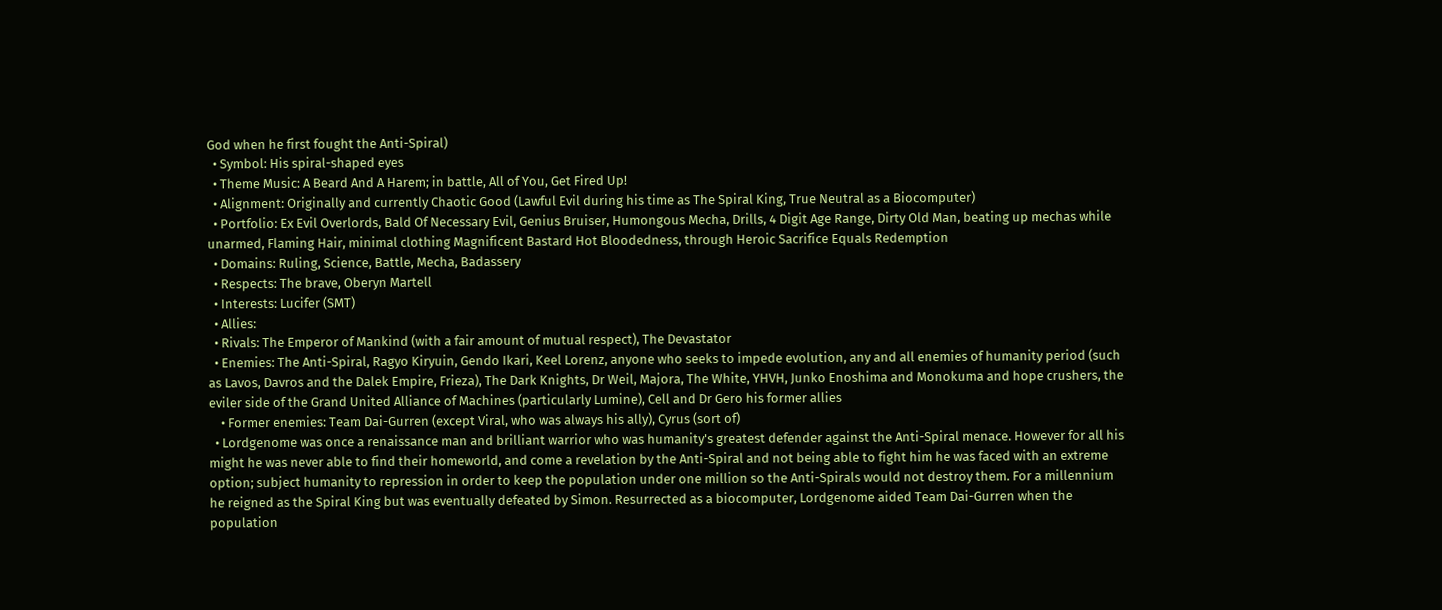God when he first fought the Anti-Spiral)
  • Symbol: His spiral-shaped eyes
  • Theme Music: A Beard And A Harem; in battle, All of You, Get Fired Up!
  • Alignment: Originally and currently Chaotic Good (Lawful Evil during his time as The Spiral King, True Neutral as a Biocomputer)
  • Portfolio: Ex Evil Overlords, Bald Of Necessary Evil, Genius Bruiser, Humongous Mecha, Drills, 4 Digit Age Range, Dirty Old Man, beating up mechas while unarmed, Flaming Hair, minimal clothing Magnificent Bastard Hot Bloodedness, through Heroic Sacrifice Equals Redemption
  • Domains: Ruling, Science, Battle, Mecha, Badassery
  • Respects: The brave, Oberyn Martell
  • Interests: Lucifer (SMT)
  • Allies:
  • Rivals: The Emperor of Mankind (with a fair amount of mutual respect), The Devastator
  • Enemies: The Anti-Spiral, Ragyo Kiryuin, Gendo Ikari, Keel Lorenz, anyone who seeks to impede evolution, any and all enemies of humanity period (such as Lavos, Davros and the Dalek Empire, Frieza), The Dark Knights, Dr Weil, Majora, The White, YHVH, Junko Enoshima and Monokuma and hope crushers, the eviler side of the Grand United Alliance of Machines (particularly Lumine), Cell and Dr Gero his former allies
    • Former enemies: Team Dai-Gurren (except Viral, who was always his ally), Cyrus (sort of)
  • Lordgenome was once a renaissance man and brilliant warrior who was humanity's greatest defender against the Anti-Spiral menace. However for all his might he was never able to find their homeworld, and come a revelation by the Anti-Spiral and not being able to fight him he was faced with an extreme option; subject humanity to repression in order to keep the population under one million so the Anti-Spirals would not destroy them. For a millennium he reigned as the Spiral King but was eventually defeated by Simon. Resurrected as a biocomputer, Lordgenome aided Team Dai-Gurren when the population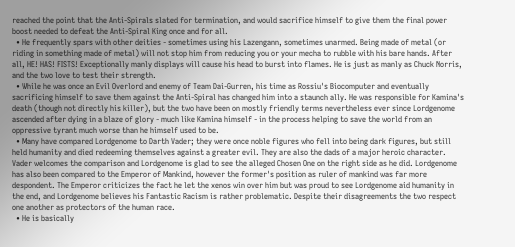reached the point that the Anti-Spirals slated for termination, and would sacrifice himself to give them the final power boost needed to defeat the Anti-Spiral King once and for all.
  • He frequently spars with other deities - sometimes using his Lazengann, sometimes unarmed. Being made of metal (or riding in something made of metal) will not stop him from reducing you or your mecha to rubble with his bare hands. After all, HE! HAS! FISTS! Exceptionally manly displays will cause his head to burst into flames. He is just as manly as Chuck Norris, and the two love to test their strength.
  • While he was once an Evil Overlord and enemy of Team Dai-Gurren, his time as Rossiu's Biocomputer and eventually sacrificing himself to save them against the Anti-Spiral has changed him into a staunch ally. He was responsible for Kamina's death (though not directly his killer), but the two have been on mostly friendly terms nevertheless ever since Lordgenome ascended after dying in a blaze of glory - much like Kamina himself - in the process helping to save the world from an oppressive tyrant much worse than he himself used to be.
  • Many have compared Lordgenome to Darth Vader; they were once noble figures who fell into being dark figures, but still held humanity and died redeeming themselves against a greater evil. They are also the dads of a major heroic character. Vader welcomes the comparison and Lordgenome is glad to see the alleged Chosen One on the right side as he did. Lordgenome has also been compared to the Emperor of Mankind, however the former's position as ruler of mankind was far more despondent. The Emperor criticizes the fact he let the xenos win over him but was proud to see Lordgenome aid humanity in the end, and Lordgenome believes his Fantastic Racism is rather problematic. Despite their disagreements the two respect one another as protectors of the human race.
  • He is basically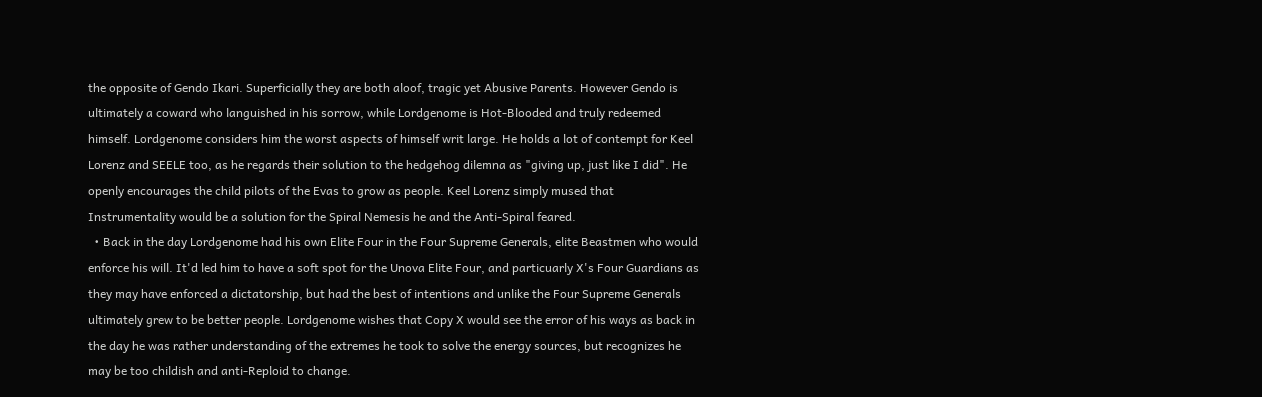the opposite of Gendo Ikari. Superficially they are both aloof, tragic yet Abusive Parents. However Gendo is ultimately a coward who languished in his sorrow, while Lordgenome is Hot-Blooded and truly redeemed himself. Lordgenome considers him the worst aspects of himself writ large. He holds a lot of contempt for Keel Lorenz and SEELE too, as he regards their solution to the hedgehog dilemna as "giving up, just like I did". He openly encourages the child pilots of the Evas to grow as people. Keel Lorenz simply mused that Instrumentality would be a solution for the Spiral Nemesis he and the Anti-Spiral feared.
  • Back in the day Lordgenome had his own Elite Four in the Four Supreme Generals, elite Beastmen who would enforce his will. It'd led him to have a soft spot for the Unova Elite Four, and particuarly X's Four Guardians as they may have enforced a dictatorship, but had the best of intentions and unlike the Four Supreme Generals ultimately grew to be better people. Lordgenome wishes that Copy X would see the error of his ways as back in the day he was rather understanding of the extremes he took to solve the energy sources, but recognizes he may be too childish and anti-Reploid to change.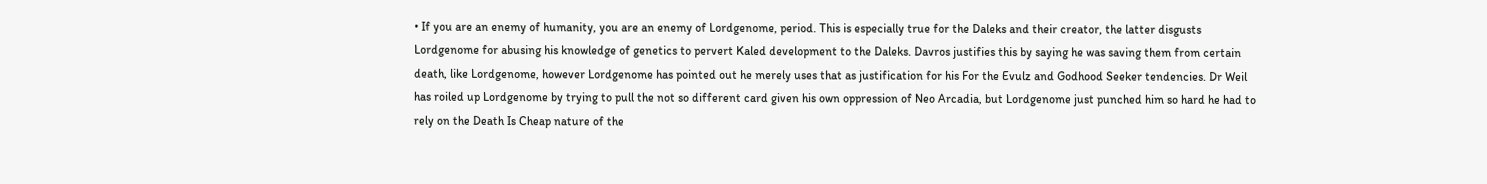• If you are an enemy of humanity, you are an enemy of Lordgenome, period. This is especially true for the Daleks and their creator, the latter disgusts Lordgenome for abusing his knowledge of genetics to pervert Kaled development to the Daleks. Davros justifies this by saying he was saving them from certain death, like Lordgenome, however Lordgenome has pointed out he merely uses that as justification for his For the Evulz and Godhood Seeker tendencies. Dr Weil has roiled up Lordgenome by trying to pull the not so different card given his own oppression of Neo Arcadia, but Lordgenome just punched him so hard he had to rely on the Death Is Cheap nature of the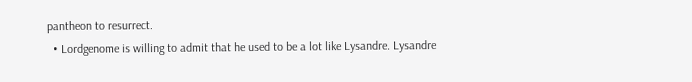pantheon to resurrect.
  • Lordgenome is willing to admit that he used to be a lot like Lysandre. Lysandre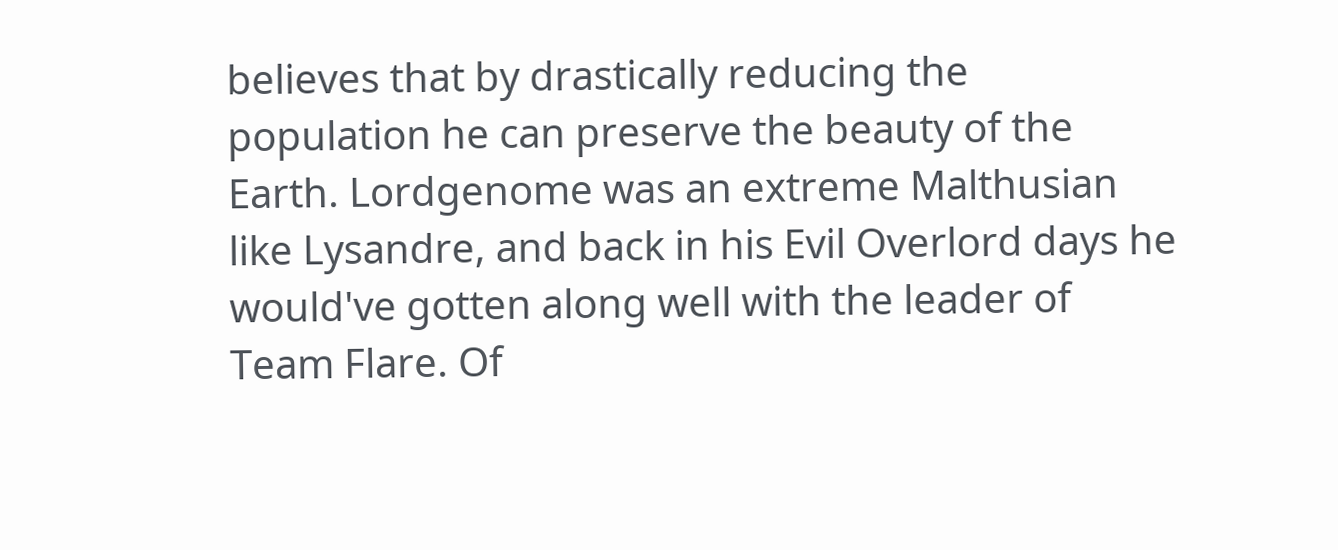believes that by drastically reducing the population he can preserve the beauty of the Earth. Lordgenome was an extreme Malthusian like Lysandre, and back in his Evil Overlord days he would've gotten along well with the leader of Team Flare. Of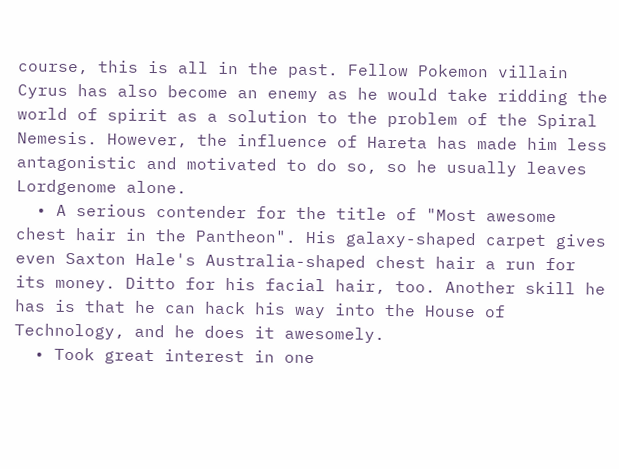course, this is all in the past. Fellow Pokemon villain Cyrus has also become an enemy as he would take ridding the world of spirit as a solution to the problem of the Spiral Nemesis. However, the influence of Hareta has made him less antagonistic and motivated to do so, so he usually leaves Lordgenome alone.
  • A serious contender for the title of "Most awesome chest hair in the Pantheon". His galaxy-shaped carpet gives even Saxton Hale's Australia-shaped chest hair a run for its money. Ditto for his facial hair, too. Another skill he has is that he can hack his way into the House of Technology, and he does it awesomely.
  • Took great interest in one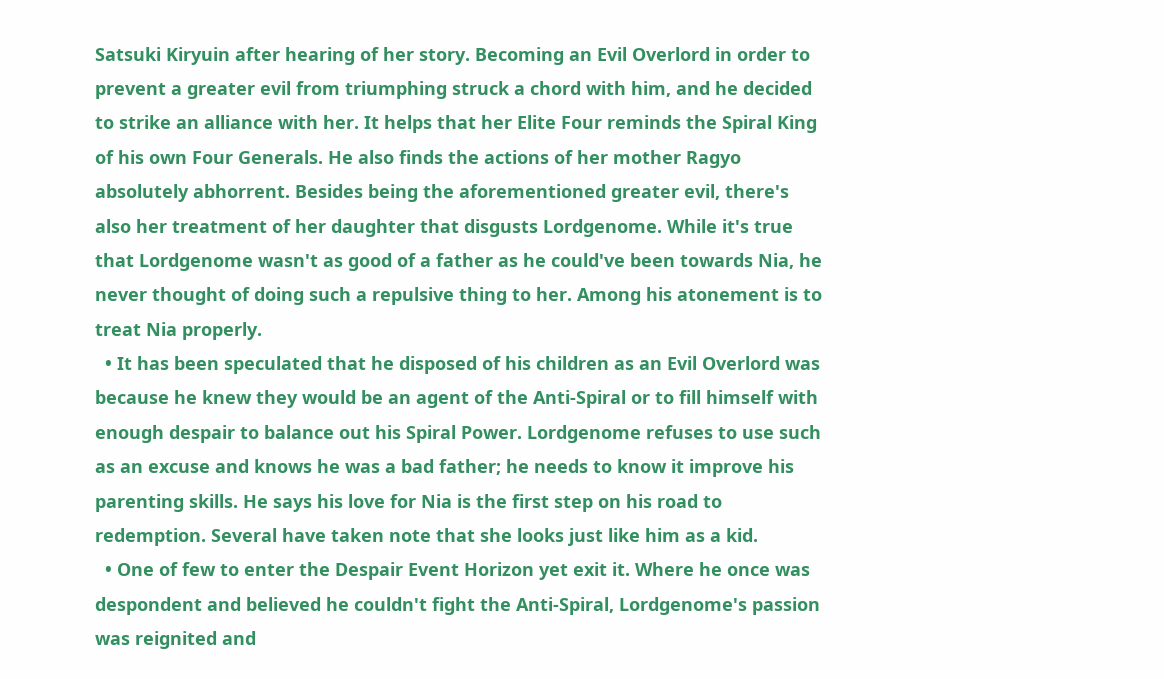Satsuki Kiryuin after hearing of her story. Becoming an Evil Overlord in order to prevent a greater evil from triumphing struck a chord with him, and he decided to strike an alliance with her. It helps that her Elite Four reminds the Spiral King of his own Four Generals. He also finds the actions of her mother Ragyo absolutely abhorrent. Besides being the aforementioned greater evil, there's also her treatment of her daughter that disgusts Lordgenome. While it's true that Lordgenome wasn't as good of a father as he could've been towards Nia, he never thought of doing such a repulsive thing to her. Among his atonement is to treat Nia properly.
  • It has been speculated that he disposed of his children as an Evil Overlord was because he knew they would be an agent of the Anti-Spiral or to fill himself with enough despair to balance out his Spiral Power. Lordgenome refuses to use such as an excuse and knows he was a bad father; he needs to know it improve his parenting skills. He says his love for Nia is the first step on his road to redemption. Several have taken note that she looks just like him as a kid.
  • One of few to enter the Despair Event Horizon yet exit it. Where he once was despondent and believed he couldn't fight the Anti-Spiral, Lordgenome's passion was reignited and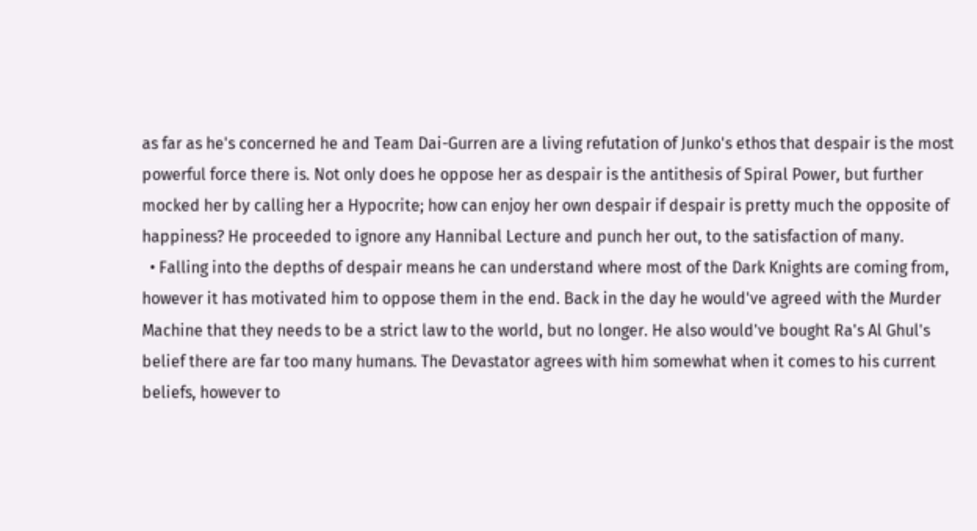as far as he's concerned he and Team Dai-Gurren are a living refutation of Junko's ethos that despair is the most powerful force there is. Not only does he oppose her as despair is the antithesis of Spiral Power, but further mocked her by calling her a Hypocrite; how can enjoy her own despair if despair is pretty much the opposite of happiness? He proceeded to ignore any Hannibal Lecture and punch her out, to the satisfaction of many.
  • Falling into the depths of despair means he can understand where most of the Dark Knights are coming from, however it has motivated him to oppose them in the end. Back in the day he would've agreed with the Murder Machine that they needs to be a strict law to the world, but no longer. He also would've bought Ra's Al Ghul's belief there are far too many humans. The Devastator agrees with him somewhat when it comes to his current beliefs, however to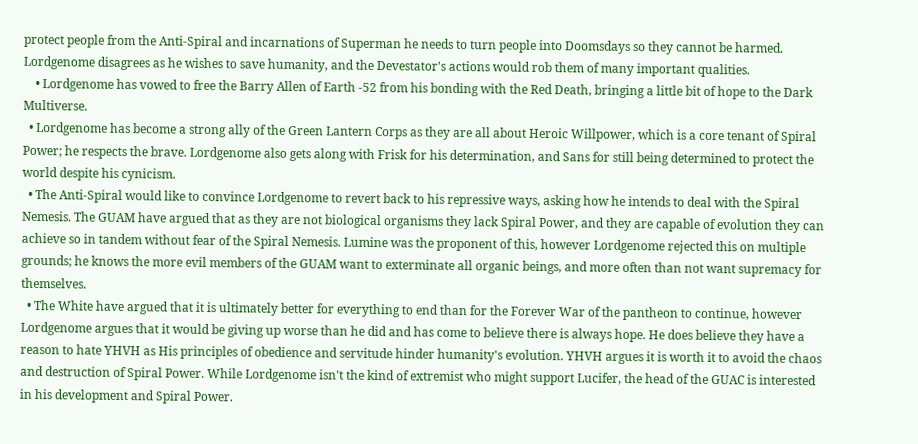protect people from the Anti-Spiral and incarnations of Superman he needs to turn people into Doomsdays so they cannot be harmed. Lordgenome disagrees as he wishes to save humanity, and the Devestator's actions would rob them of many important qualities.
    • Lordgenome has vowed to free the Barry Allen of Earth -52 from his bonding with the Red Death, bringing a little bit of hope to the Dark Multiverse.
  • Lordgenome has become a strong ally of the Green Lantern Corps as they are all about Heroic Willpower, which is a core tenant of Spiral Power; he respects the brave. Lordgenome also gets along with Frisk for his determination, and Sans for still being determined to protect the world despite his cynicism.
  • The Anti-Spiral would like to convince Lordgenome to revert back to his repressive ways, asking how he intends to deal with the Spiral Nemesis. The GUAM have argued that as they are not biological organisms they lack Spiral Power, and they are capable of evolution they can achieve so in tandem without fear of the Spiral Nemesis. Lumine was the proponent of this, however Lordgenome rejected this on multiple grounds; he knows the more evil members of the GUAM want to exterminate all organic beings, and more often than not want supremacy for themselves.
  • The White have argued that it is ultimately better for everything to end than for the Forever War of the pantheon to continue, however Lordgenome argues that it would be giving up worse than he did and has come to believe there is always hope. He does believe they have a reason to hate YHVH as His principles of obedience and servitude hinder humanity's evolution. YHVH argues it is worth it to avoid the chaos and destruction of Spiral Power. While Lordgenome isn't the kind of extremist who might support Lucifer, the head of the GUAC is interested in his development and Spiral Power.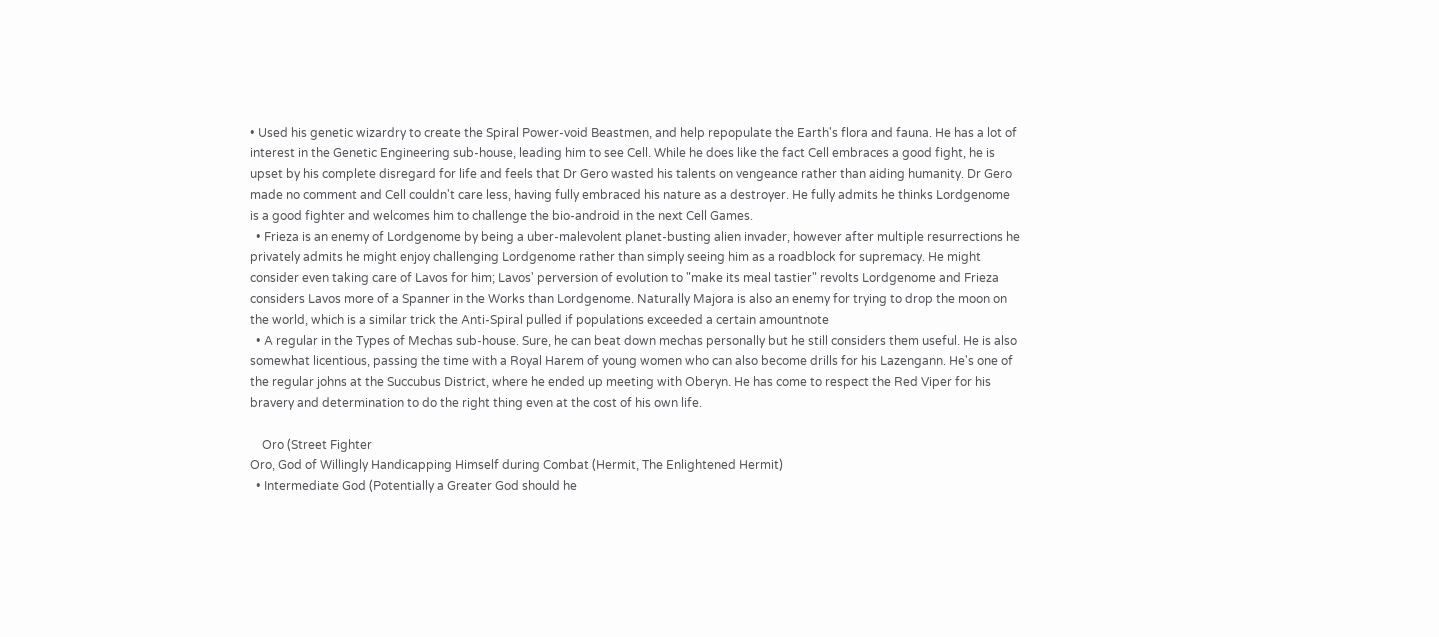• Used his genetic wizardry to create the Spiral Power-void Beastmen, and help repopulate the Earth's flora and fauna. He has a lot of interest in the Genetic Engineering sub-house, leading him to see Cell. While he does like the fact Cell embraces a good fight, he is upset by his complete disregard for life and feels that Dr Gero wasted his talents on vengeance rather than aiding humanity. Dr Gero made no comment and Cell couldn't care less, having fully embraced his nature as a destroyer. He fully admits he thinks Lordgenome is a good fighter and welcomes him to challenge the bio-android in the next Cell Games.
  • Frieza is an enemy of Lordgenome by being a uber-malevolent planet-busting alien invader, however after multiple resurrections he privately admits he might enjoy challenging Lordgenome rather than simply seeing him as a roadblock for supremacy. He might consider even taking care of Lavos for him; Lavos' perversion of evolution to "make its meal tastier" revolts Lordgenome and Frieza considers Lavos more of a Spanner in the Works than Lordgenome. Naturally Majora is also an enemy for trying to drop the moon on the world, which is a similar trick the Anti-Spiral pulled if populations exceeded a certain amountnote
  • A regular in the Types of Mechas sub-house. Sure, he can beat down mechas personally but he still considers them useful. He is also somewhat licentious, passing the time with a Royal Harem of young women who can also become drills for his Lazengann. He's one of the regular johns at the Succubus District, where he ended up meeting with Oberyn. He has come to respect the Red Viper for his bravery and determination to do the right thing even at the cost of his own life.

    Oro (Street Fighter
Oro, God of Willingly Handicapping Himself during Combat (Hermit, The Enlightened Hermit)
  • Intermediate God (Potentially a Greater God should he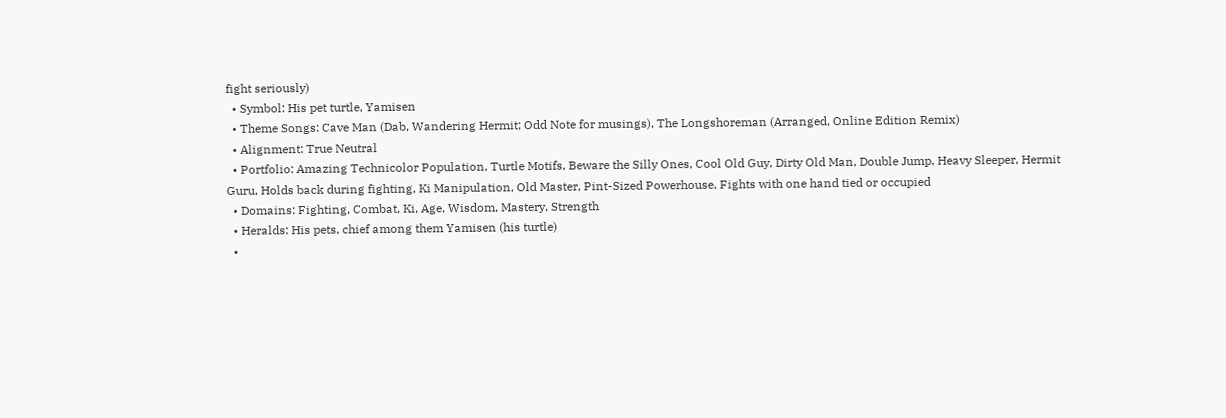fight seriously)
  • Symbol: His pet turtle, Yamisen
  • Theme Songs: Cave Man (Dab, Wandering Hermit; Odd Note for musings), The Longshoreman (Arranged, Online Edition Remix)
  • Alignment: True Neutral
  • Portfolio: Amazing Technicolor Population, Turtle Motifs, Beware the Silly Ones, Cool Old Guy, Dirty Old Man, Double Jump, Heavy Sleeper, Hermit Guru, Holds back during fighting, Ki Manipulation, Old Master, Pint-Sized Powerhouse, Fights with one hand tied or occupied
  • Domains: Fighting, Combat, Ki, Age, Wisdom, Mastery, Strength
  • Heralds: His pets, chief among them Yamisen (his turtle)
  •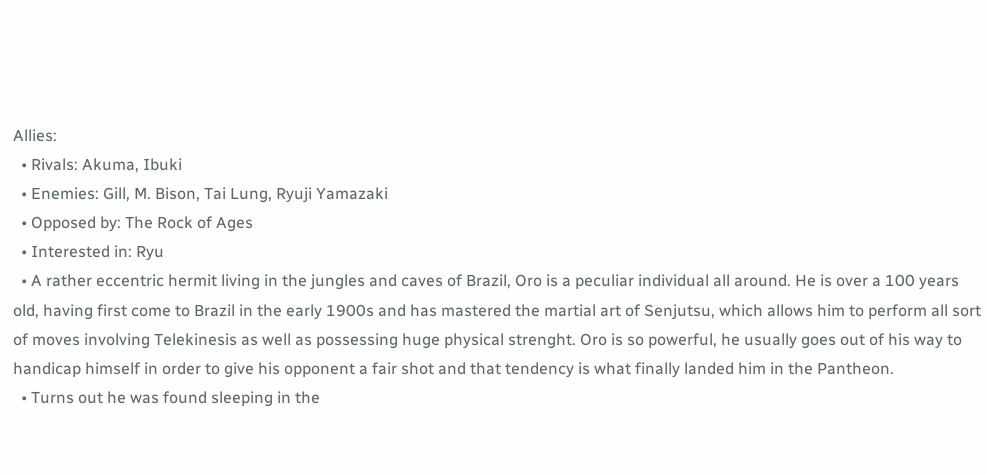Allies:
  • Rivals: Akuma, Ibuki
  • Enemies: Gill, M. Bison, Tai Lung, Ryuji Yamazaki
  • Opposed by: The Rock of Ages
  • Interested in: Ryu
  • A rather eccentric hermit living in the jungles and caves of Brazil, Oro is a peculiar individual all around. He is over a 100 years old, having first come to Brazil in the early 1900s and has mastered the martial art of Senjutsu, which allows him to perform all sort of moves involving Telekinesis as well as possessing huge physical strenght. Oro is so powerful, he usually goes out of his way to handicap himself in order to give his opponent a fair shot and that tendency is what finally landed him in the Pantheon.
  • Turns out he was found sleeping in the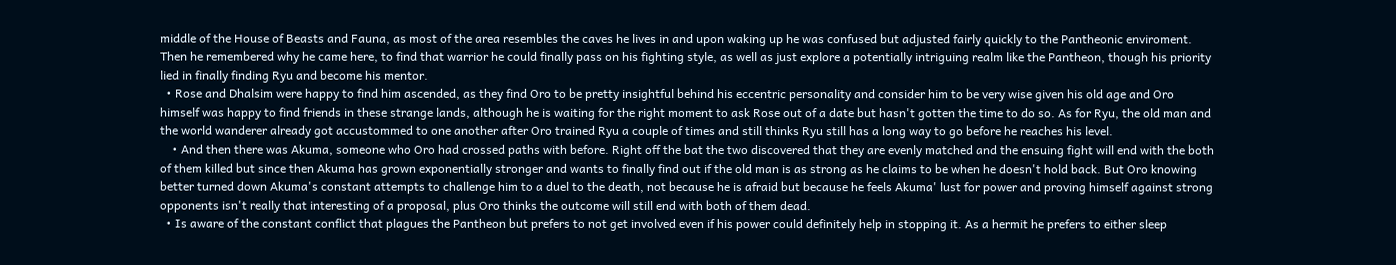middle of the House of Beasts and Fauna, as most of the area resembles the caves he lives in and upon waking up he was confused but adjusted fairly quickly to the Pantheonic enviroment. Then he remembered why he came here, to find that warrior he could finally pass on his fighting style, as well as just explore a potentially intriguing realm like the Pantheon, though his priority lied in finally finding Ryu and become his mentor.
  • Rose and Dhalsim were happy to find him ascended, as they find Oro to be pretty insightful behind his eccentric personality and consider him to be very wise given his old age and Oro himself was happy to find friends in these strange lands, although he is waiting for the right moment to ask Rose out of a date but hasn't gotten the time to do so. As for Ryu, the old man and the world wanderer already got accustommed to one another after Oro trained Ryu a couple of times and still thinks Ryu still has a long way to go before he reaches his level.
    • And then there was Akuma, someone who Oro had crossed paths with before. Right off the bat the two discovered that they are evenly matched and the ensuing fight will end with the both of them killed but since then Akuma has grown exponentially stronger and wants to finally find out if the old man is as strong as he claims to be when he doesn't hold back. But Oro knowing better turned down Akuma's constant attempts to challenge him to a duel to the death, not because he is afraid but because he feels Akuma' lust for power and proving himself against strong opponents isn't really that interesting of a proposal, plus Oro thinks the outcome will still end with both of them dead.
  • Is aware of the constant conflict that plagues the Pantheon but prefers to not get involved even if his power could definitely help in stopping it. As a hermit he prefers to either sleep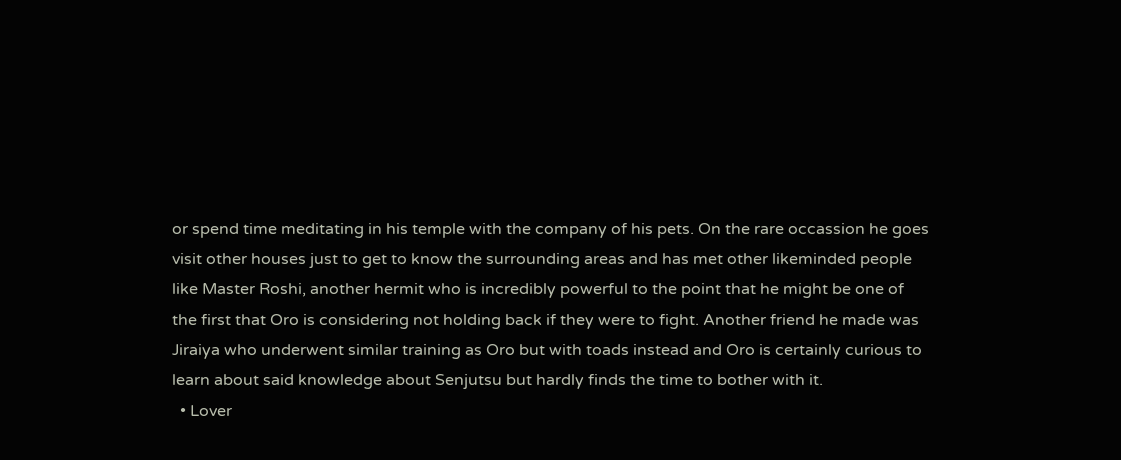or spend time meditating in his temple with the company of his pets. On the rare occassion he goes visit other houses just to get to know the surrounding areas and has met other likeminded people like Master Roshi, another hermit who is incredibly powerful to the point that he might be one of the first that Oro is considering not holding back if they were to fight. Another friend he made was Jiraiya who underwent similar training as Oro but with toads instead and Oro is certainly curious to learn about said knowledge about Senjutsu but hardly finds the time to bother with it.
  • Lover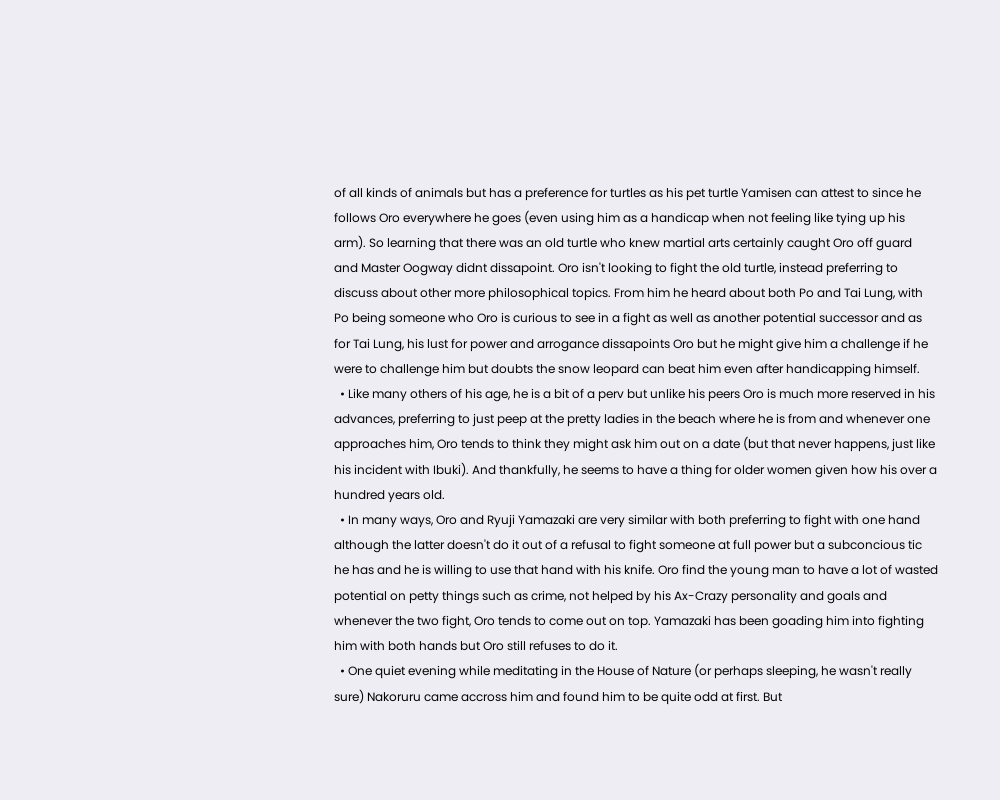of all kinds of animals but has a preference for turtles as his pet turtle Yamisen can attest to since he follows Oro everywhere he goes (even using him as a handicap when not feeling like tying up his arm). So learning that there was an old turtle who knew martial arts certainly caught Oro off guard and Master Oogway didnt dissapoint. Oro isn't looking to fight the old turtle, instead preferring to discuss about other more philosophical topics. From him he heard about both Po and Tai Lung, with Po being someone who Oro is curious to see in a fight as well as another potential successor and as for Tai Lung, his lust for power and arrogance dissapoints Oro but he might give him a challenge if he were to challenge him but doubts the snow leopard can beat him even after handicapping himself.
  • Like many others of his age, he is a bit of a perv but unlike his peers Oro is much more reserved in his advances, preferring to just peep at the pretty ladies in the beach where he is from and whenever one approaches him, Oro tends to think they might ask him out on a date (but that never happens, just like his incident with Ibuki). And thankfully, he seems to have a thing for older women given how his over a hundred years old.
  • In many ways, Oro and Ryuji Yamazaki are very similar with both preferring to fight with one hand although the latter doesn't do it out of a refusal to fight someone at full power but a subconcious tic he has and he is willing to use that hand with his knife. Oro find the young man to have a lot of wasted potential on petty things such as crime, not helped by his Ax-Crazy personality and goals and whenever the two fight, Oro tends to come out on top. Yamazaki has been goading him into fighting him with both hands but Oro still refuses to do it.
  • One quiet evening while meditating in the House of Nature (or perhaps sleeping, he wasn't really sure) Nakoruru came accross him and found him to be quite odd at first. But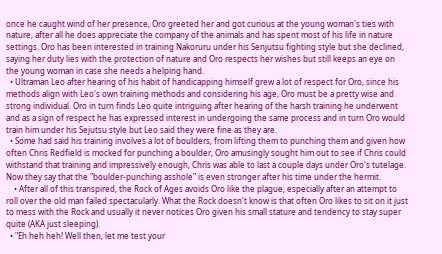once he caught wind of her presence, Oro greeted her and got curious at the young woman's ties with nature, after all he does appreciate the company of the animals and has spent most of his life in nature settings. Oro has been interested in training Nakoruru under his Senjutsu fighting style but she declined, saying her duty lies with the protection of nature and Oro respects her wishes but still keeps an eye on the young woman in case she needs a helping hand.
  • Ultraman Leo after hearing of his habit of handicapping himself grew a lot of respect for Oro, since his methods align with Leo's own training methods and considering his age, Oro must be a pretty wise and strong individual. Oro in turn finds Leo quite intriguing after hearing of the harsh training he underwent and as a sign of respect he has expressed interest in undergoing the same process and in turn Oro would train him under his Sejutsu style but Leo said they were fine as they are.
  • Some had said his training involves a lot of boulders, from lifting them to punching them and given how often Chris Redfield is mocked for punching a boulder, Oro amusingly sought him out to see if Chris could withstand that training and impressively enough, Chris was able to last a couple days under Oro's tutelage. Now they say that the "boulder-punching asshole" is even stronger after his time under the hermit.
    • After all of this transpired, the Rock of Ages avoids Oro like the plague, especially after an attempt to roll over the old man failed spectacularly. What the Rock doesn't know is that often Oro likes to sit on it just to mess with the Rock and usually it never notices Oro given his small stature and tendency to stay super quite (AKA just sleeping).
  • "Eh heh heh! Well then, let me test your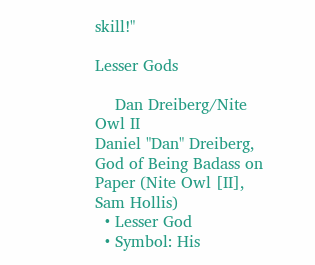skill!"

Lesser Gods

    Dan Dreiberg/Nite Owl II
Daniel "Dan" Dreiberg, God of Being Badass on Paper (Nite Owl [II], Sam Hollis)
  • Lesser God
  • Symbol: His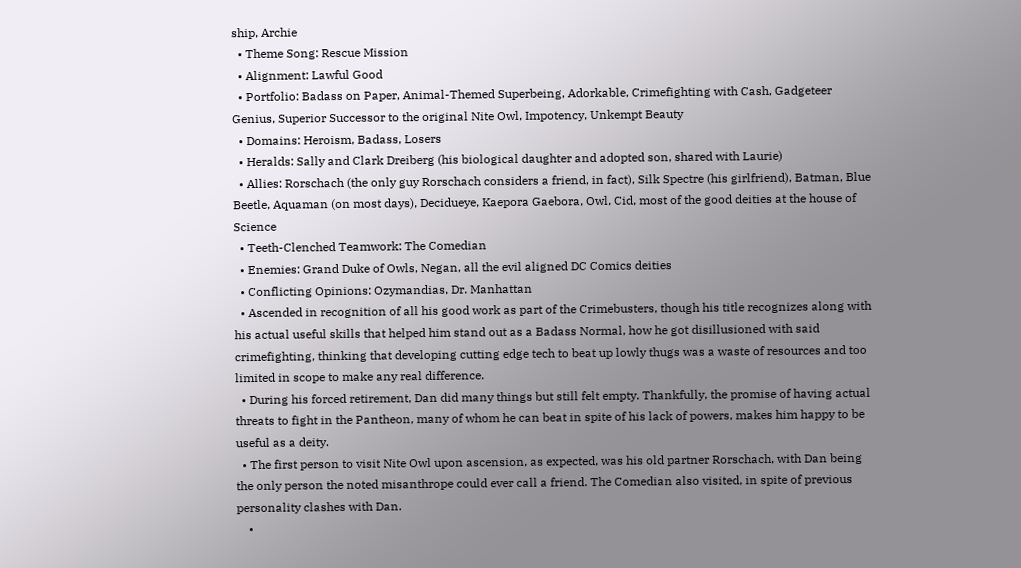ship, Archie
  • Theme Song: Rescue Mission
  • Alignment: Lawful Good
  • Portfolio: Badass on Paper, Animal-Themed Superbeing, Adorkable, Crimefighting with Cash, Gadgeteer Genius, Superior Successor to the original Nite Owl, Impotency, Unkempt Beauty
  • Domains: Heroism, Badass, Losers
  • Heralds: Sally and Clark Dreiberg (his biological daughter and adopted son, shared with Laurie)
  • Allies: Rorschach (the only guy Rorschach considers a friend, in fact), Silk Spectre (his girlfriend), Batman, Blue Beetle, Aquaman (on most days), Decidueye, Kaepora Gaebora, Owl, Cid, most of the good deities at the house of Science
  • Teeth-Clenched Teamwork: The Comedian
  • Enemies: Grand Duke of Owls, Negan, all the evil aligned DC Comics deities
  • Conflicting Opinions: Ozymandias, Dr. Manhattan
  • Ascended in recognition of all his good work as part of the Crimebusters, though his title recognizes along with his actual useful skills that helped him stand out as a Badass Normal, how he got disillusioned with said crimefighting, thinking that developing cutting edge tech to beat up lowly thugs was a waste of resources and too limited in scope to make any real difference.
  • During his forced retirement, Dan did many things but still felt empty. Thankfully, the promise of having actual threats to fight in the Pantheon, many of whom he can beat in spite of his lack of powers, makes him happy to be useful as a deity.
  • The first person to visit Nite Owl upon ascension, as expected, was his old partner Rorschach, with Dan being the only person the noted misanthrope could ever call a friend. The Comedian also visited, in spite of previous personality clashes with Dan.
    •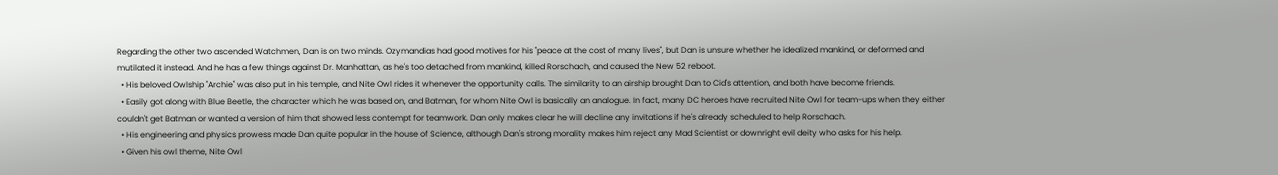Regarding the other two ascended Watchmen, Dan is on two minds. Ozymandias had good motives for his "peace at the cost of many lives", but Dan is unsure whether he idealized mankind, or deformed and mutilated it instead. And he has a few things against Dr. Manhattan, as he's too detached from mankind, killed Rorschach, and caused the New 52 reboot.
  • His beloved Owlship "Archie" was also put in his temple, and Nite Owl rides it whenever the opportunity calls. The similarity to an airship brought Dan to Cid's attention, and both have become friends.
  • Easily got along with Blue Beetle, the character which he was based on, and Batman, for whom Nite Owl is basically an analogue. In fact, many DC heroes have recruited Nite Owl for team-ups when they either couldn't get Batman or wanted a version of him that showed less contempt for teamwork. Dan only makes clear he will decline any invitations if he's already scheduled to help Rorschach.
  • His engineering and physics prowess made Dan quite popular in the house of Science, although Dan's strong morality makes him reject any Mad Scientist or downright evil deity who asks for his help.
  • Given his owl theme, Nite Owl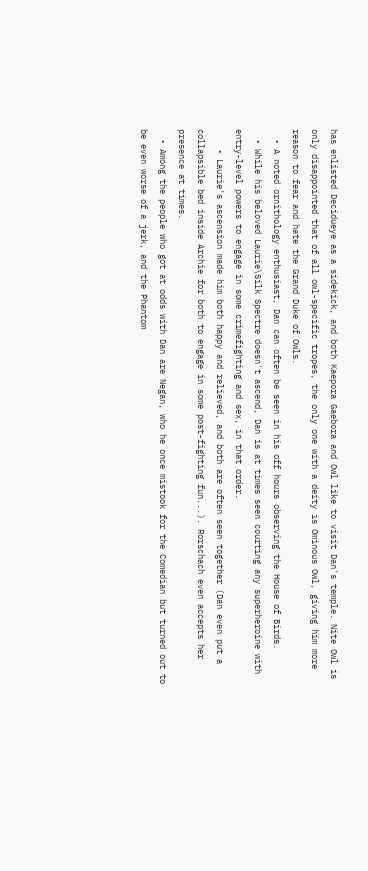has enlisted Decidueye as a sidekick, and both Kaepora Gaebora and Owl like to visit Dan's temple. Nite Owl is only disappointed that of all owl-specific tropes, the only one with a deity is Ominous Owl, giving him more reason to fear and hate the Grand Duke of Owls.
  • A noted ornithology enthusiast, Dan can often be seen in his off hours observing the House of Birds.
  • While his beloved Laurie\Silk Spectre doesn't ascend, Dan is at times seen courting any superheroine with entry-level powers to engage in some crimefighting and sex, in that order.
    • Laurie's ascension made him both happy and relieved, and both are often seen together (Dan even put a collapsible bed inside Archie for both to engage in some post-fighting fun...). Rorschach even accepts her presence at times.
  • Among the people who got at odds with Dan are Negan, who he once mistook for the Comedian but turned out to be even worse of a jerk, and the Phantom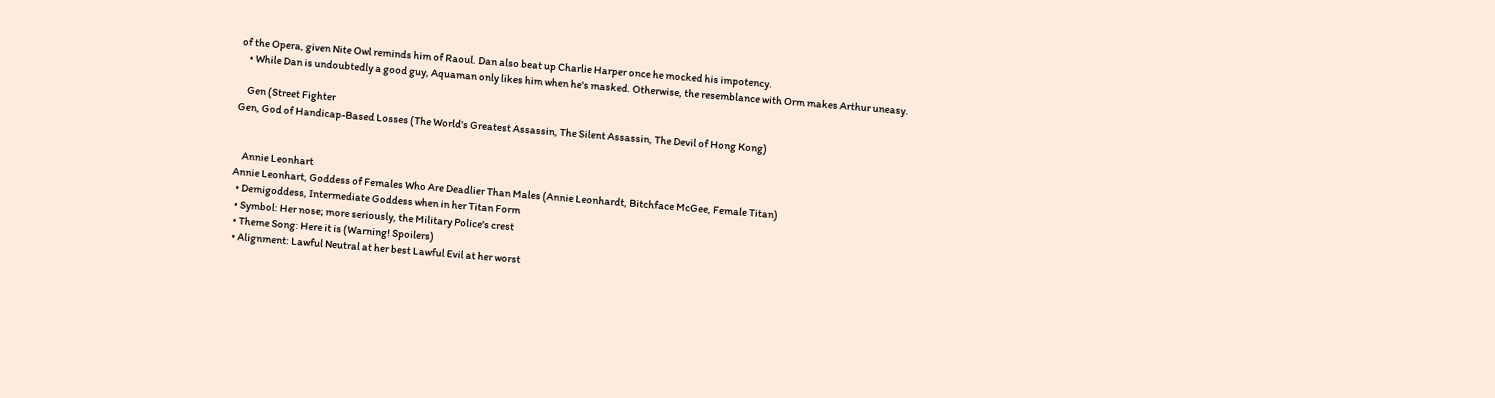of the Opera, given Nite Owl reminds him of Raoul. Dan also beat up Charlie Harper once he mocked his impotency.
    • While Dan is undoubtedly a good guy, Aquaman only likes him when he's masked. Otherwise, the resemblance with Orm makes Arthur uneasy.

    Gen (Street Fighter
Gen, God of Handicap-Based Losses (The World's Greatest Assassin, The Silent Assassin, The Devil of Hong Kong)


    Annie Leonhart
Annie Leonhart, Goddess of Females Who Are Deadlier Than Males (Annie Leonhardt, Bitchface McGee, Female Titan)
  • Demigoddess, Intermediate Goddess when in her Titan Form
  • Symbol: Her nose; more seriously, the Military Police's crest
  • Theme Song: Here it is (Warning! Spoilers)
  • Alignment: Lawful Neutral at her best Lawful Evil at her worst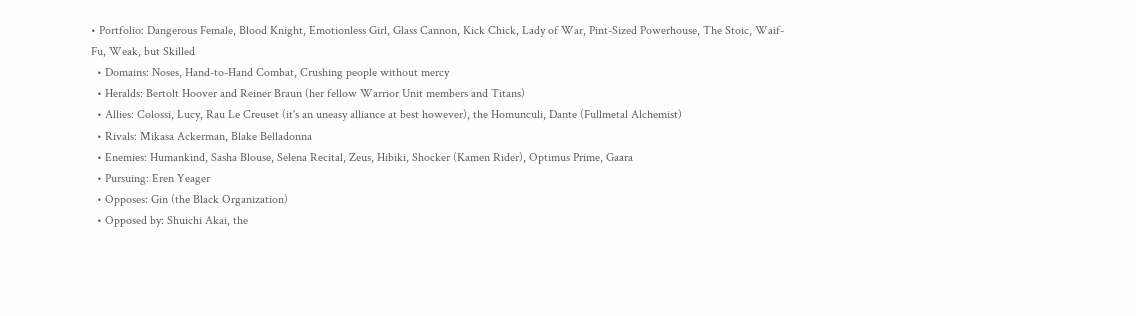• Portfolio: Dangerous Female, Blood Knight, Emotionless Girl, Glass Cannon, Kick Chick, Lady of War, Pint-Sized Powerhouse, The Stoic, Waif-Fu, Weak, but Skilled
  • Domains: Noses, Hand-to-Hand Combat, Crushing people without mercy
  • Heralds: Bertolt Hoover and Reiner Braun (her fellow Warrior Unit members and Titans)
  • Allies: Colossi, Lucy, Rau Le Creuset (it's an uneasy alliance at best however), the Homunculi, Dante (Fullmetal Alchemist)
  • Rivals: Mikasa Ackerman, Blake Belladonna
  • Enemies: Humankind, Sasha Blouse, Selena Recital, Zeus, Hibiki, Shocker (Kamen Rider), Optimus Prime, Gaara
  • Pursuing: Eren Yeager
  • Opposes: Gin (the Black Organization)
  • Opposed by: Shuichi Akai, the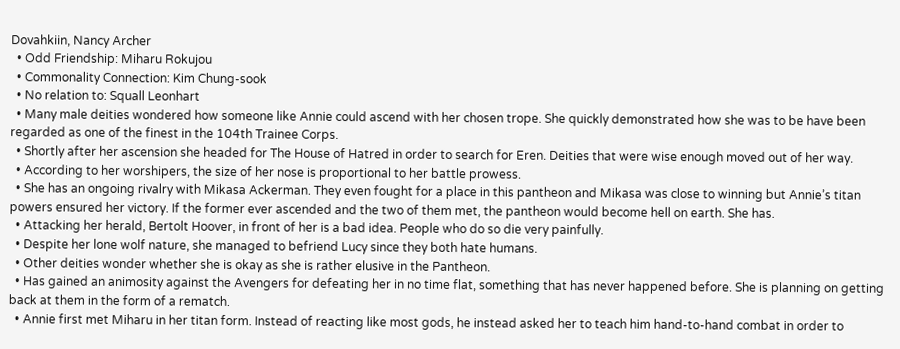Dovahkiin, Nancy Archer
  • Odd Friendship: Miharu Rokujou
  • Commonality Connection: Kim Chung-sook
  • No relation to: Squall Leonhart
  • Many male deities wondered how someone like Annie could ascend with her chosen trope. She quickly demonstrated how she was to be have been regarded as one of the finest in the 104th Trainee Corps.
  • Shortly after her ascension she headed for The House of Hatred in order to search for Eren. Deities that were wise enough moved out of her way.
  • According to her worshipers, the size of her nose is proportional to her battle prowess.
  • She has an ongoing rivalry with Mikasa Ackerman. They even fought for a place in this pantheon and Mikasa was close to winning but Annie’s titan powers ensured her victory. If the former ever ascended and the two of them met, the pantheon would become hell on earth. She has.
  • Attacking her herald, Bertolt Hoover, in front of her is a bad idea. People who do so die very painfully.
  • Despite her lone wolf nature, she managed to befriend Lucy since they both hate humans.
  • Other deities wonder whether she is okay as she is rather elusive in the Pantheon.
  • Has gained an animosity against the Avengers for defeating her in no time flat, something that has never happened before. She is planning on getting back at them in the form of a rematch.
  • Annie first met Miharu in her titan form. Instead of reacting like most gods, he instead asked her to teach him hand-to-hand combat in order to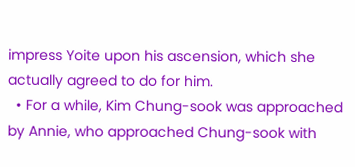impress Yoite upon his ascension, which she actually agreed to do for him.
  • For a while, Kim Chung-sook was approached by Annie, who approached Chung-sook with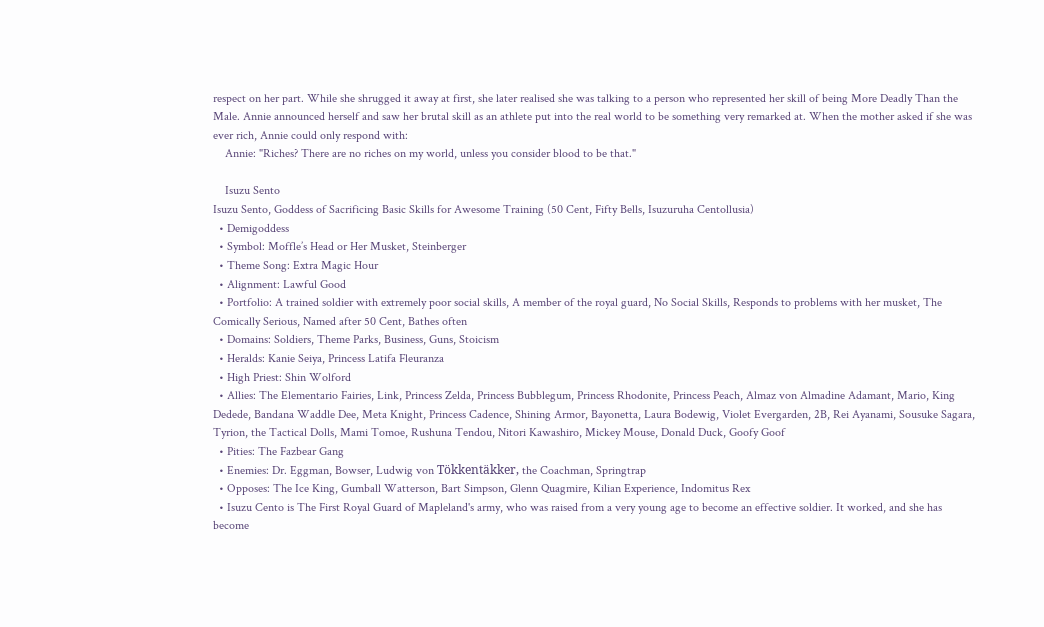respect on her part. While she shrugged it away at first, she later realised she was talking to a person who represented her skill of being More Deadly Than the Male. Annie announced herself and saw her brutal skill as an athlete put into the real world to be something very remarked at. When the mother asked if she was ever rich, Annie could only respond with:
    Annie: "Riches? There are no riches on my world, unless you consider blood to be that."

    Isuzu Sento
Isuzu Sento, Goddess of Sacrificing Basic Skills for Awesome Training (50 Cent, Fifty Bells, Isuzuruha Centollusia)
  • Demigoddess
  • Symbol: Moffle’s Head or Her Musket, Steinberger
  • Theme Song: Extra Magic Hour
  • Alignment: Lawful Good
  • Portfolio: A trained soldier with extremely poor social skills, A member of the royal guard, No Social Skills, Responds to problems with her musket, The Comically Serious, Named after 50 Cent, Bathes often
  • Domains: Soldiers, Theme Parks, Business, Guns, Stoicism
  • Heralds: Kanie Seiya, Princess Latifa Fleuranza
  • High Priest: Shin Wolford
  • Allies: The Elementario Fairies, Link, Princess Zelda, Princess Bubblegum, Princess Rhodonite, Princess Peach, Almaz von Almadine Adamant, Mario, King Dedede, Bandana Waddle Dee, Meta Knight, Princess Cadence, Shining Armor, Bayonetta, Laura Bodewig, Violet Evergarden, 2B, Rei Ayanami, Sousuke Sagara, Tyrion, the Tactical Dolls, Mami Tomoe, Rushuna Tendou, Nitori Kawashiro, Mickey Mouse, Donald Duck, Goofy Goof
  • Pities: The Fazbear Gang
  • Enemies: Dr. Eggman, Bowser, Ludwig von Tökkentäkker, the Coachman, Springtrap
  • Opposes: The Ice King, Gumball Watterson, Bart Simpson, Glenn Quagmire, Kilian Experience, Indomitus Rex
  • Isuzu Cento is The First Royal Guard of Mapleland's army, who was raised from a very young age to become an effective soldier. It worked, and she has become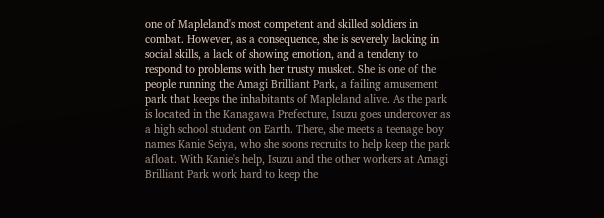one of Mapleland's most competent and skilled soldiers in combat. However, as a consequence, she is severely lacking in social skills, a lack of showing emotion, and a tendeny to respond to problems with her trusty musket. She is one of the people running the Amagi Brilliant Park, a failing amusement park that keeps the inhabitants of Mapleland alive. As the park is located in the Kanagawa Prefecture, Isuzu goes undercover as a high school student on Earth. There, she meets a teenage boy names Kanie Seiya, who she soons recruits to help keep the park afloat. With Kanie's help, Isuzu and the other workers at Amagi Brilliant Park work hard to keep the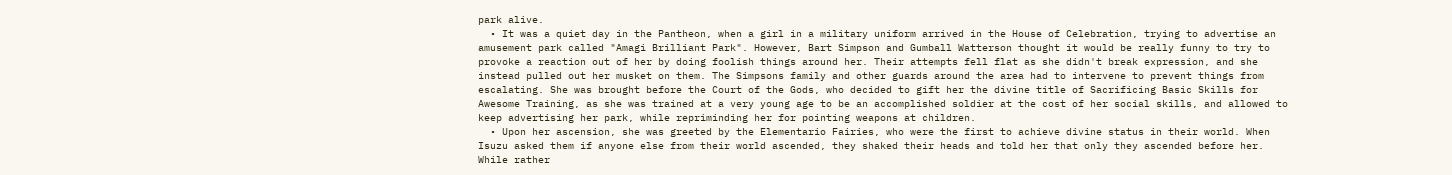park alive.
  • It was a quiet day in the Pantheon, when a girl in a military uniform arrived in the House of Celebration, trying to advertise an amusement park called "Amagi Brilliant Park". However, Bart Simpson and Gumball Watterson thought it would be really funny to try to provoke a reaction out of her by doing foolish things around her. Their attempts fell flat as she didn't break expression, and she instead pulled out her musket on them. The Simpsons family and other guards around the area had to intervene to prevent things from escalating. She was brought before the Court of the Gods, who decided to gift her the divine title of Sacrificing Basic Skills for Awesome Training, as she was trained at a very young age to be an accomplished soldier at the cost of her social skills, and allowed to keep advertising her park, while repriminding her for pointing weapons at children.
  • Upon her ascension, she was greeted by the Elementario Fairies, who were the first to achieve divine status in their world. When Isuzu asked them if anyone else from their world ascended, they shaked their heads and told her that only they ascended before her. While rather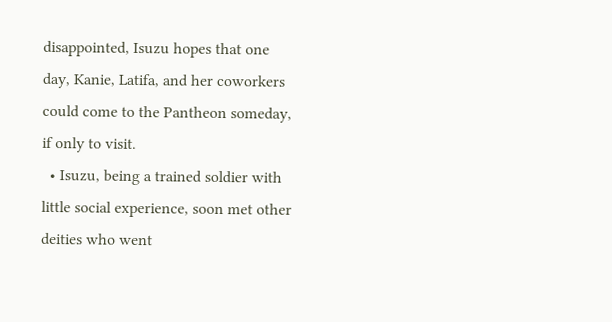disappointed, Isuzu hopes that one day, Kanie, Latifa, and her coworkers could come to the Pantheon someday, if only to visit.
  • Isuzu, being a trained soldier with little social experience, soon met other deities who went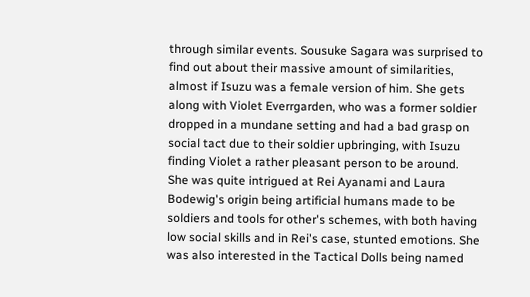through similar events. Sousuke Sagara was surprised to find out about their massive amount of similarities, almost if Isuzu was a female version of him. She gets along with Violet Everrgarden, who was a former soldier dropped in a mundane setting and had a bad grasp on social tact due to their soldier upbringing, with Isuzu finding Violet a rather pleasant person to be around. She was quite intrigued at Rei Ayanami and Laura Bodewig's origin being artificial humans made to be soldiers and tools for other's schemes, with both having low social skills and in Rei's case, stunted emotions. She was also interested in the Tactical Dolls being named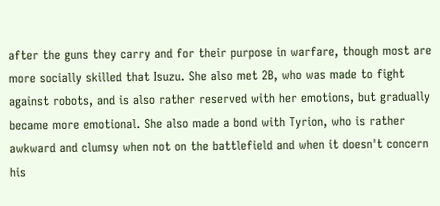after the guns they carry and for their purpose in warfare, though most are more socially skilled that Isuzu. She also met 2B, who was made to fight against robots, and is also rather reserved with her emotions, but gradually became more emotional. She also made a bond with Tyrion, who is rather awkward and clumsy when not on the battlefield and when it doesn't concern his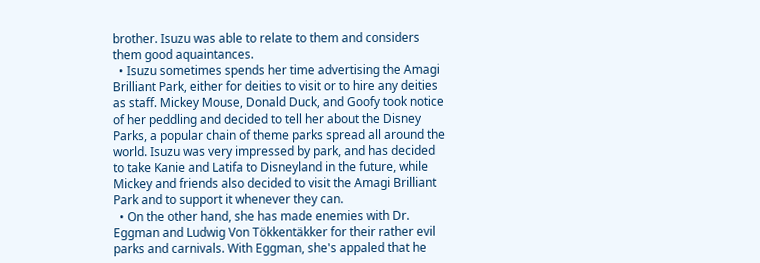brother. Isuzu was able to relate to them and considers them good aquaintances.
  • Isuzu sometimes spends her time advertising the Amagi Brilliant Park, either for deities to visit or to hire any deities as staff. Mickey Mouse, Donald Duck, and Goofy took notice of her peddling and decided to tell her about the Disney Parks, a popular chain of theme parks spread all around the world. Isuzu was very impressed by park, and has decided to take Kanie and Latifa to Disneyland in the future, while Mickey and friends also decided to visit the Amagi Brilliant Park and to support it whenever they can.
  • On the other hand, she has made enemies with Dr. Eggman and Ludwig Von Tökkentäkker for their rather evil parks and carnivals. With Eggman, she's appaled that he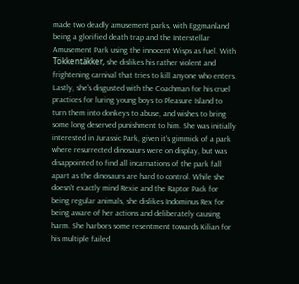made two deadly amusement parks, with Eggmanland being a glorified death trap and the Interstellar Amusement Park using the innocent Wisps as fuel. With Tökkentäkker, she dislikes his rather violent and frightening carnival that tries to kill anyone who enters. Lastly, she's disgusted with the Coachman for his cruel practices for luring young boys to Pleasure Island to turn them into donkeys to abuse, and wishes to bring some long deserved punishment to him. She was initially interested in Jurassic Park, given it's gimmick of a park where resurrected dinosaurs were on display, but was disappointed to find all incarnations of the park fall apart as the dinosaurs are hard to control. While she doesn't exactly mind Rexie and the Raptor Pack for being regular animals, she dislikes Indominus Rex for being aware of her actions and deliberately causing harm. She harbors some resentment towards Kilian for his multiple failed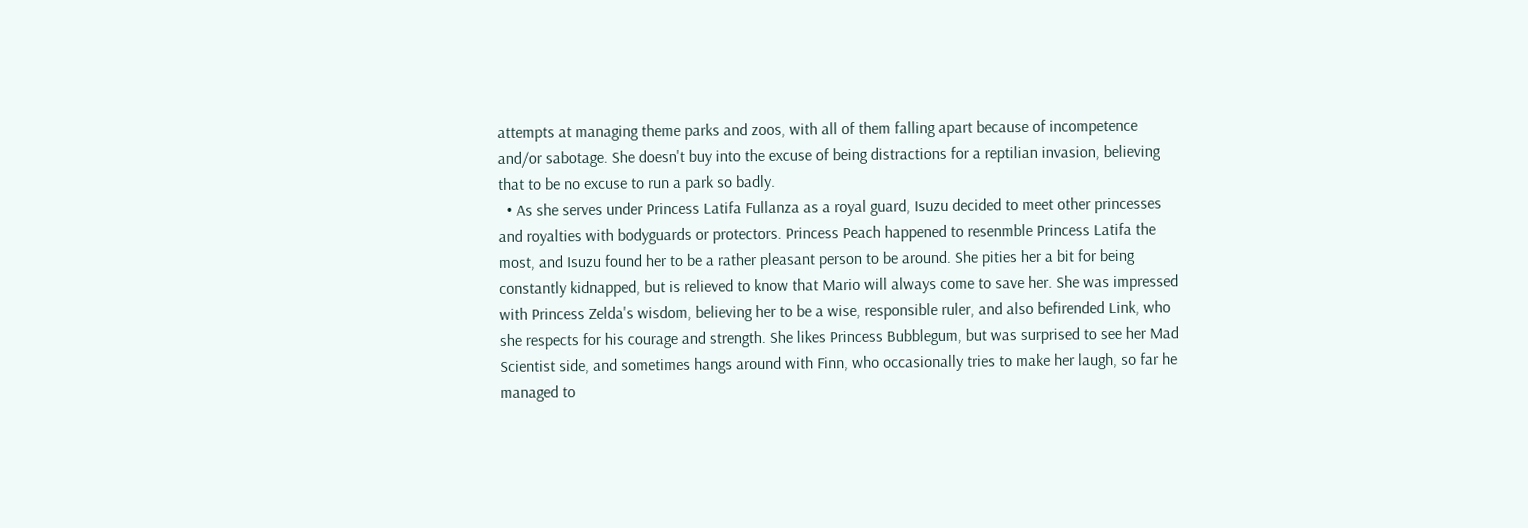attempts at managing theme parks and zoos, with all of them falling apart because of incompetence and/or sabotage. She doesn't buy into the excuse of being distractions for a reptilian invasion, believing that to be no excuse to run a park so badly.
  • As she serves under Princess Latifa Fullanza as a royal guard, Isuzu decided to meet other princesses and royalties with bodyguards or protectors. Princess Peach happened to resenmble Princess Latifa the most, and Isuzu found her to be a rather pleasant person to be around. She pities her a bit for being constantly kidnapped, but is relieved to know that Mario will always come to save her. She was impressed with Princess Zelda's wisdom, believing her to be a wise, responsible ruler, and also befirended Link, who she respects for his courage and strength. She likes Princess Bubblegum, but was surprised to see her Mad Scientist side, and sometimes hangs around with Finn, who occasionally tries to make her laugh, so far he managed to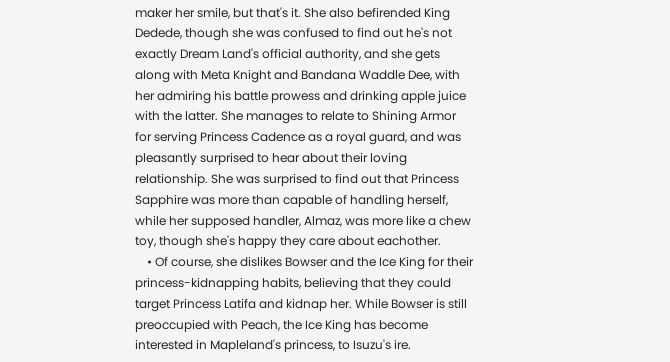maker her smile, but that's it. She also befirended King Dedede, though she was confused to find out he's not exactly Dream Land's official authority, and she gets along with Meta Knight and Bandana Waddle Dee, with her admiring his battle prowess and drinking apple juice with the latter. She manages to relate to Shining Armor for serving Princess Cadence as a royal guard, and was pleasantly surprised to hear about their loving relationship. She was surprised to find out that Princess Sapphire was more than capable of handling herself, while her supposed handler, Almaz, was more like a chew toy, though she's happy they care about eachother.
    • Of course, she dislikes Bowser and the Ice King for their princess-kidnapping habits, believing that they could target Princess Latifa and kidnap her. While Bowser is still preoccupied with Peach, the Ice King has become interested in Mapleland's princess, to Isuzu's ire.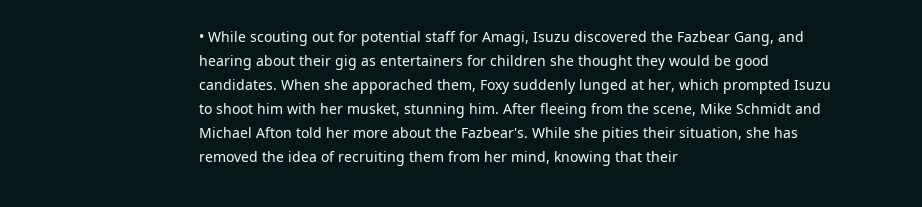• While scouting out for potential staff for Amagi, Isuzu discovered the Fazbear Gang, and hearing about their gig as entertainers for children she thought they would be good candidates. When she apporached them, Foxy suddenly lunged at her, which prompted Isuzu to shoot him with her musket, stunning him. After fleeing from the scene, Mike Schmidt and Michael Afton told her more about the Fazbear's. While she pities their situation, she has removed the idea of recruiting them from her mind, knowing that their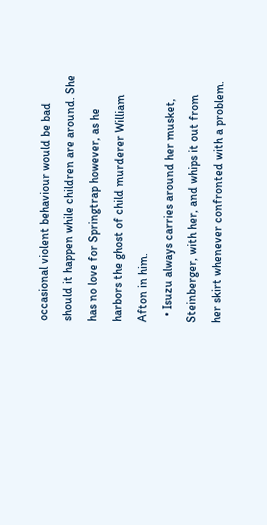occasional violent behaviour would be bad should it happen while children are around. She has no love for Springtrap however, as he harbors the ghost of child murderer William Afton in him.
  • Isuzu always carries around her musket, Steinberger, with her, and whips it out from her skirt whenever confronted with a problem.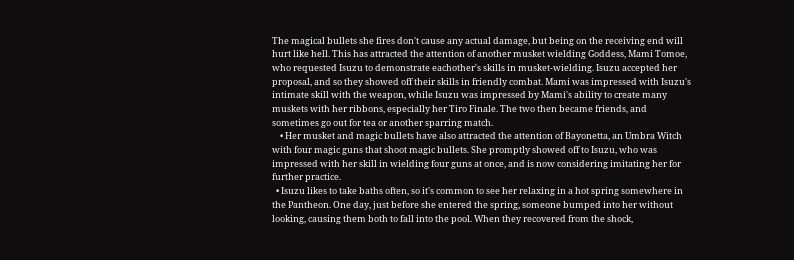The magical bullets she fires don't cause any actual damage, but being on the receiving end will hurt like hell. This has attracted the attention of another musket wielding Goddess, Mami Tomoe, who requested Isuzu to demonstrate eachother's skills in musket-wielding. Isuzu accepted her proposal, and so they showed off their skills in friendly combat. Mami was impressed with Isuzu's intimate skill with the weapon, while Isuzu was impressed by Mami's ability to create many muskets with her ribbons, especially her Tiro Finale. The two then became friends, and sometimes go out for tea or another sparring match.
    • Her musket and magic bullets have also attracted the attention of Bayonetta, an Umbra Witch with four magic guns that shoot magic bullets. She promptly showed off to Isuzu, who was impressed with her skill in wielding four guns at once, and is now considering imitating her for further practice.
  • Isuzu likes to take baths often, so it's common to see her relaxing in a hot spring somewhere in the Pantheon. One day, just before she entered the spring, someone bumped into her without looking, causing them both to fall into the pool. When they recovered from the shock,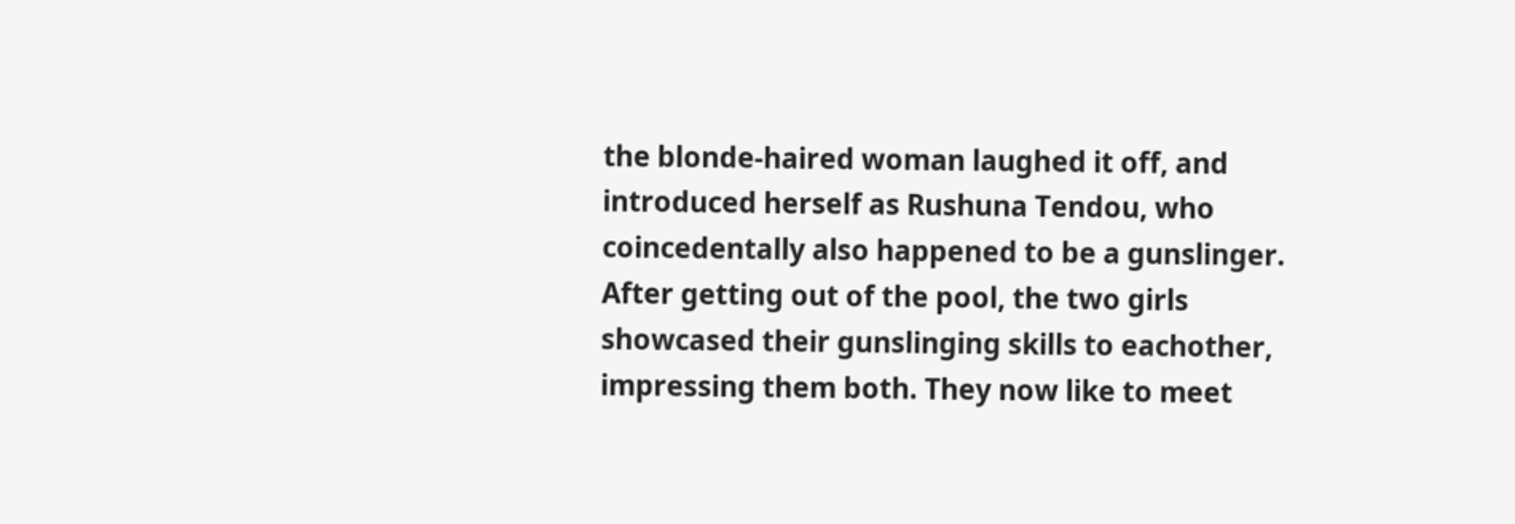the blonde-haired woman laughed it off, and introduced herself as Rushuna Tendou, who coincedentally also happened to be a gunslinger. After getting out of the pool, the two girls showcased their gunslinging skills to eachother, impressing them both. They now like to meet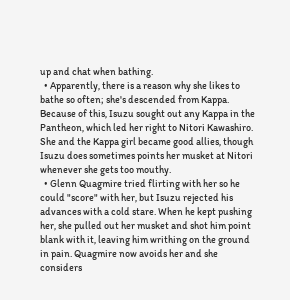up and chat when bathing.
  • Apparently, there is a reason why she likes to bathe so often; she's descended from Kappa. Because of this, Isuzu sought out any Kappa in the Pantheon, which led her right to Nitori Kawashiro. She and the Kappa girl became good allies, though Isuzu does sometimes points her musket at Nitori whenever she gets too mouthy.
  • Glenn Quagmire tried flirting with her so he could "score" with her, but Isuzu rejected his advances with a cold stare. When he kept pushing her, she pulled out her musket and shot him point blank with it, leaving him writhing on the ground in pain. Quagmire now avoids her and she considers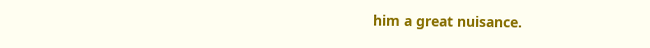him a great nuisance.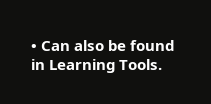• Can also be found in Learning Tools.